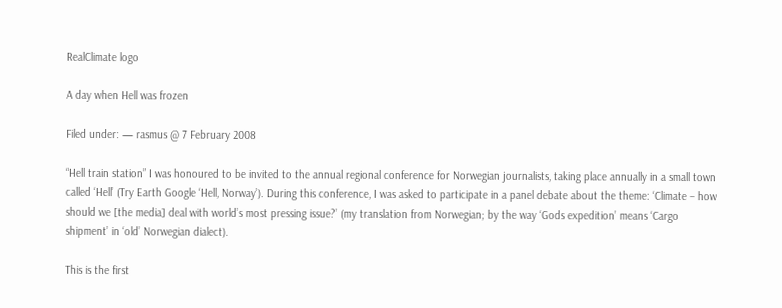RealClimate logo

A day when Hell was frozen

Filed under: — rasmus @ 7 February 2008

“Hell train station” I was honoured to be invited to the annual regional conference for Norwegian journalists, taking place annually in a small town called ‘Hell’ (Try Earth Google ‘Hell, Norway’). During this conference, I was asked to participate in a panel debate about the theme: ‘Climate – how should we [the media] deal with world’s most pressing issue?’ (my translation from Norwegian; by the way ‘Gods expedition’ means ‘Cargo shipment’ in ‘old’ Norwegian dialect).

This is the first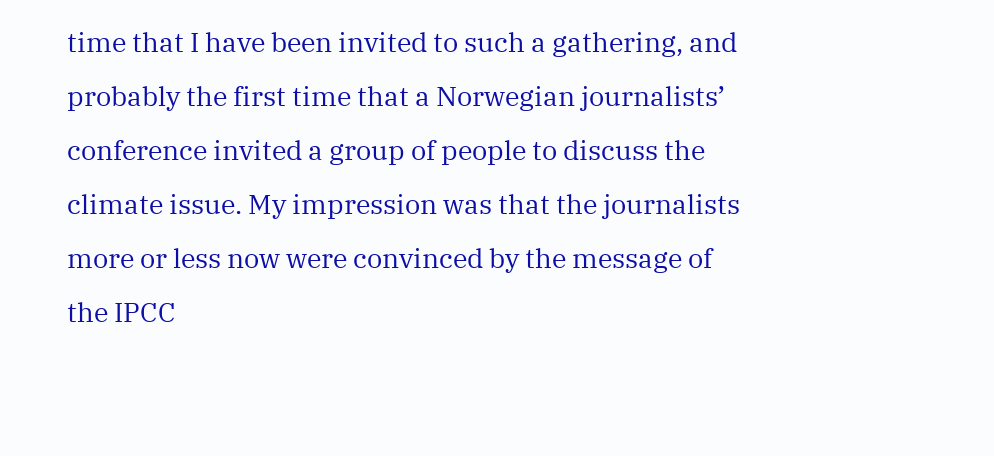time that I have been invited to such a gathering, and probably the first time that a Norwegian journalists’ conference invited a group of people to discuss the climate issue. My impression was that the journalists more or less now were convinced by the message of the IPCC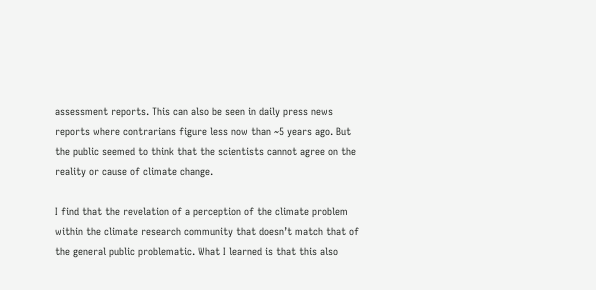assessment reports. This can also be seen in daily press news reports where contrarians figure less now than ~5 years ago. But the public seemed to think that the scientists cannot agree on the reality or cause of climate change.

I find that the revelation of a perception of the climate problem within the climate research community that doesn’t match that of the general public problematic. What I learned is that this also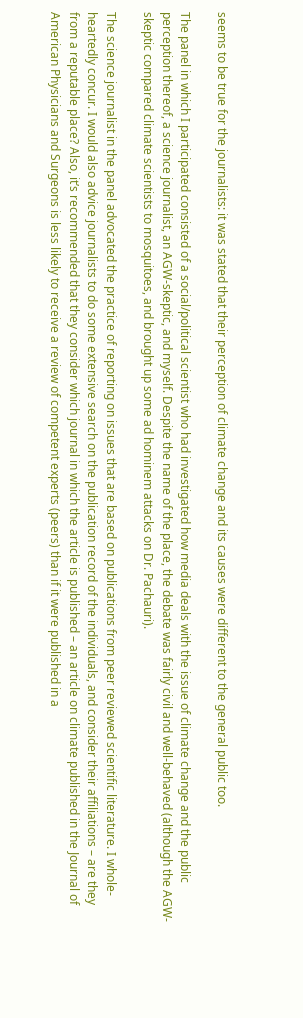seems to be true for the journalists: it was stated that their perception of climate change and its causes were different to the general public too.

The panel in which I participated consisted of a social/political scientist who had investigated how media deals with the issue of climate change and the public perception thereof, a science journalist, an AGW-skeptic, and myself. Despite the name of the place, the debate was fairly civil and well-behaved (although the AGW-skeptic compared climate scientists to mosquitoes, and brought up some ad hominem attacks on Dr. Pachauri).

The science journalist in the panel advocated the practice of reporting on issues that are based on publications from peer reviewed scientific literature. I whole-heartedly concur. I would also advice journalists to do some extensive search on the publication record of the individuals, and consider their affiliations – are they from a reputable place? Also, it’s recommended that they consider which journal in which the article is published – an article on climate published in the Journal of American Physicians and Surgeons is less likely to receive a review of competent experts (peers) than if it were published in a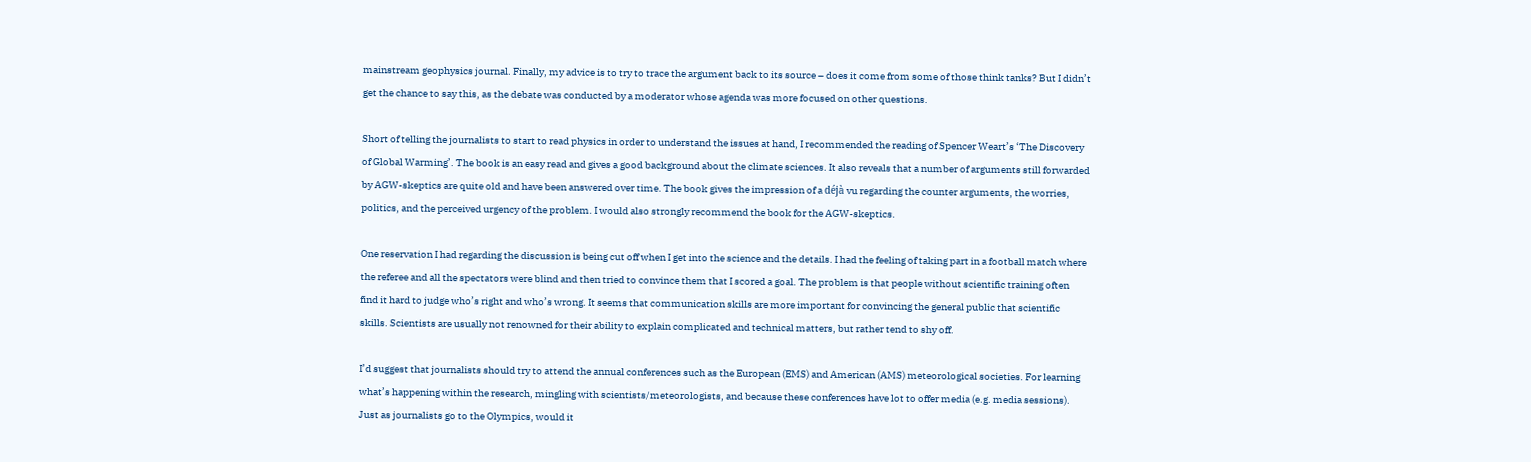mainstream geophysics journal. Finally, my advice is to try to trace the argument back to its source – does it come from some of those think tanks? But I didn’t get the chance to say this, as the debate was conducted by a moderator whose agenda was more focused on other questions.

Short of telling the journalists to start to read physics in order to understand the issues at hand, I recommended the reading of Spencer Weart’s ‘The Discovery of Global Warming’. The book is an easy read and gives a good background about the climate sciences. It also reveals that a number of arguments still forwarded by AGW-skeptics are quite old and have been answered over time. The book gives the impression of a déjà vu regarding the counter arguments, the worries, politics, and the perceived urgency of the problem. I would also strongly recommend the book for the AGW-skeptics.

One reservation I had regarding the discussion is being cut off when I get into the science and the details. I had the feeling of taking part in a football match where the referee and all the spectators were blind and then tried to convince them that I scored a goal. The problem is that people without scientific training often find it hard to judge who’s right and who’s wrong. It seems that communication skills are more important for convincing the general public that scientific skills. Scientists are usually not renowned for their ability to explain complicated and technical matters, but rather tend to shy off.

I’d suggest that journalists should try to attend the annual conferences such as the European (EMS) and American (AMS) meteorological societies. For learning what’s happening within the research, mingling with scientists/meteorologists, and because these conferences have lot to offer media (e.g. media sessions). Just as journalists go to the Olympics, would it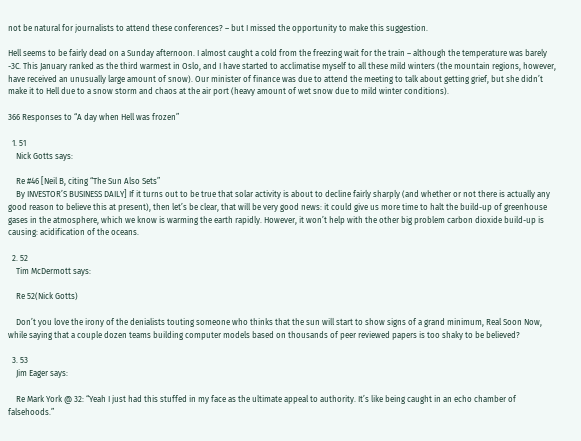not be natural for journalists to attend these conferences? – but I missed the opportunity to make this suggestion.

Hell seems to be fairly dead on a Sunday afternoon. I almost caught a cold from the freezing wait for the train – although the temperature was barely -3C. This January ranked as the third warmest in Oslo, and I have started to acclimatise myself to all these mild winters (the mountain regions, however, have received an unusually large amount of snow). Our minister of finance was due to attend the meeting to talk about getting grief, but she didn’t make it to Hell due to a snow storm and chaos at the air port (heavy amount of wet snow due to mild winter conditions).

366 Responses to “A day when Hell was frozen”

  1. 51
    Nick Gotts says:

    Re #46 [Neil B, citing “The Sun Also Sets”
    By INVESTOR’S BUSINESS DAILY] If it turns out to be true that solar activity is about to decline fairly sharply (and whether or not there is actually any good reason to believe this at present), then let’s be clear, that will be very good news: it could give us more time to halt the build-up of greenhouse gases in the atmosphere, which we know is warming the earth rapidly. However, it won’t help with the other big problem carbon dioxide build-up is causing: acidification of the oceans.

  2. 52
    Tim McDermott says:

    Re 52(Nick Gotts)

    Don’t you love the irony of the denialists touting someone who thinks that the sun will start to show signs of a grand minimum, Real Soon Now, while saying that a couple dozen teams building computer models based on thousands of peer reviewed papers is too shaky to be believed?

  3. 53
    Jim Eager says:

    Re Mark York @ 32: “Yeah I just had this stuffed in my face as the ultimate appeal to authority. It’s like being caught in an echo chamber of falsehoods.”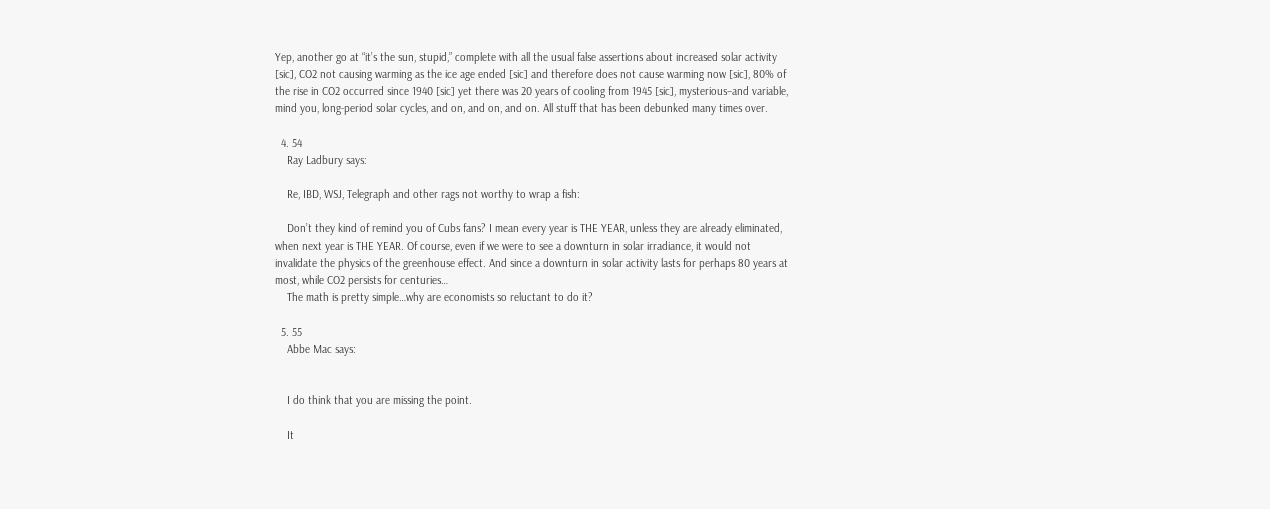Yep, another go at “it’s the sun, stupid,” complete with all the usual false assertions about increased solar activity [sic], CO2 not causing warming as the ice age ended [sic] and therefore does not cause warming now [sic], 80% of the rise in CO2 occurred since 1940 [sic] yet there was 20 years of cooling from 1945 [sic], mysterious–and variable, mind you, long-period solar cycles, and on, and on, and on. All stuff that has been debunked many times over.

  4. 54
    Ray Ladbury says:

    Re, IBD, WSJ, Telegraph and other rags not worthy to wrap a fish:

    Don’t they kind of remind you of Cubs fans? I mean every year is THE YEAR, unless they are already eliminated, when next year is THE YEAR. Of course, even if we were to see a downturn in solar irradiance, it would not invalidate the physics of the greenhouse effect. And since a downturn in solar activity lasts for perhaps 80 years at most, while CO2 persists for centuries…
    The math is pretty simple…why are economists so reluctant to do it?

  5. 55
    Abbe Mac says:


    I do think that you are missing the point.

    It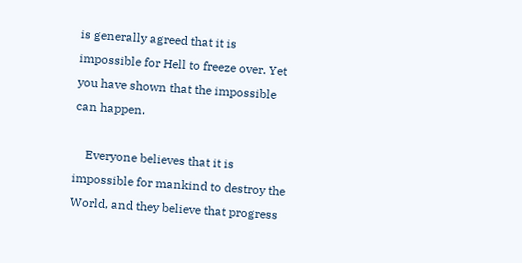is generally agreed that it is impossible for Hell to freeze over. Yet you have shown that the impossible can happen.

    Everyone believes that it is impossible for mankind to destroy the World, and they believe that progress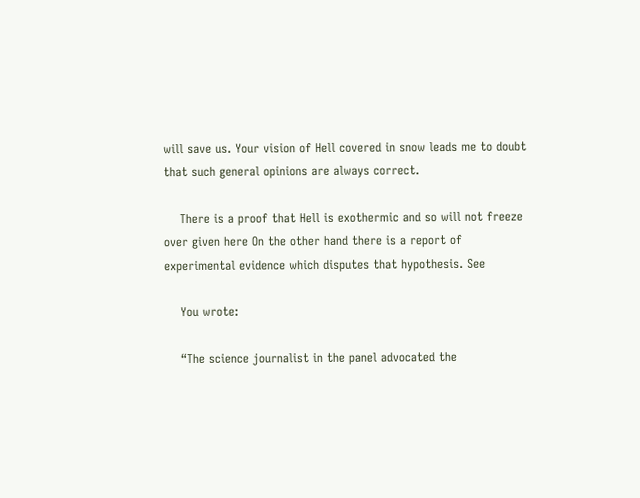will save us. Your vision of Hell covered in snow leads me to doubt that such general opinions are always correct.

    There is a proof that Hell is exothermic and so will not freeze over given here On the other hand there is a report of experimental evidence which disputes that hypothesis. See

    You wrote:

    “The science journalist in the panel advocated the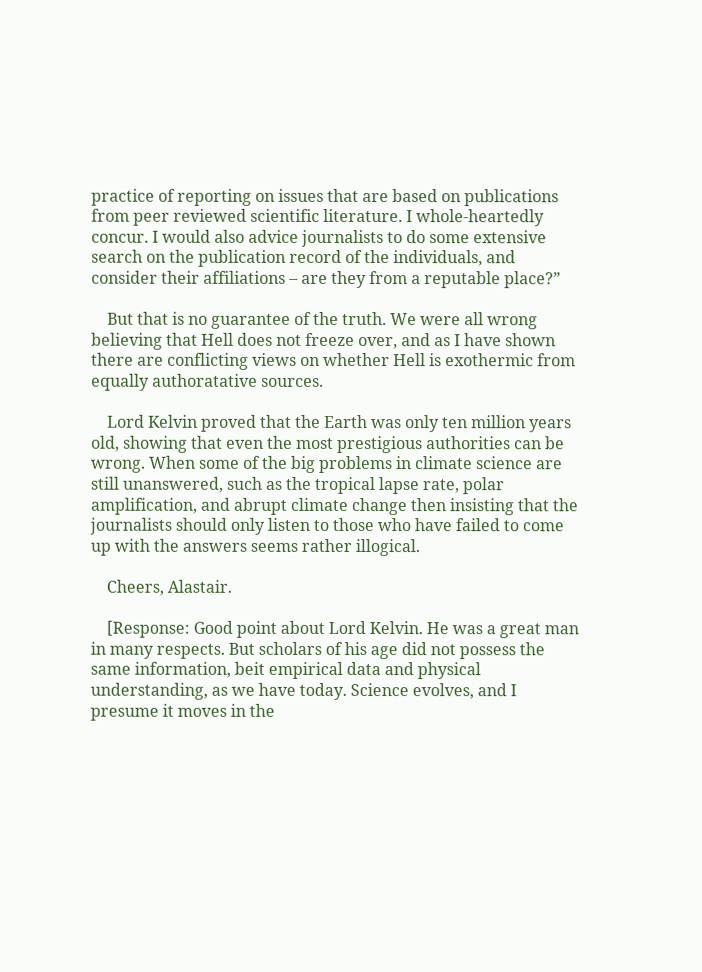practice of reporting on issues that are based on publications from peer reviewed scientific literature. I whole-heartedly concur. I would also advice journalists to do some extensive search on the publication record of the individuals, and consider their affiliations – are they from a reputable place?”

    But that is no guarantee of the truth. We were all wrong believing that Hell does not freeze over, and as I have shown there are conflicting views on whether Hell is exothermic from equally authoratative sources.

    Lord Kelvin proved that the Earth was only ten million years old, showing that even the most prestigious authorities can be wrong. When some of the big problems in climate science are still unanswered, such as the tropical lapse rate, polar amplification, and abrupt climate change then insisting that the journalists should only listen to those who have failed to come up with the answers seems rather illogical.

    Cheers, Alastair.

    [Response: Good point about Lord Kelvin. He was a great man in many respects. But scholars of his age did not possess the same information, beit empirical data and physical understanding, as we have today. Science evolves, and I presume it moves in the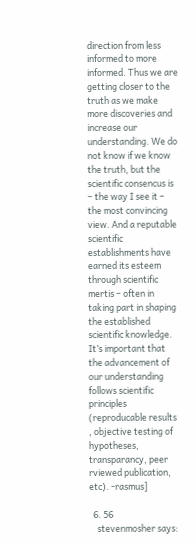direction from less informed to more informed. Thus we are getting closer to the truth as we make more discoveries and increase our understanding. We do not know if we know the truth, but the scientific consencus is – the way I see it – the most convincing view. And a reputable scientific establishments have earned its esteem through scientific mertis – often in taking part in shaping the established scientific knowledge. It’s important that the advancement of our understanding follows scientific principles (reproducable results , objective testing of hypotheses, transparancy, peer rviewed publication, etc). -rasmus]

  6. 56
    stevenmosher says: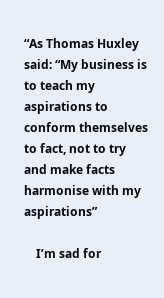“As Thomas Huxley said: “My business is to teach my aspirations to conform themselves to fact, not to try and make facts harmonise with my aspirations”

    I’m sad for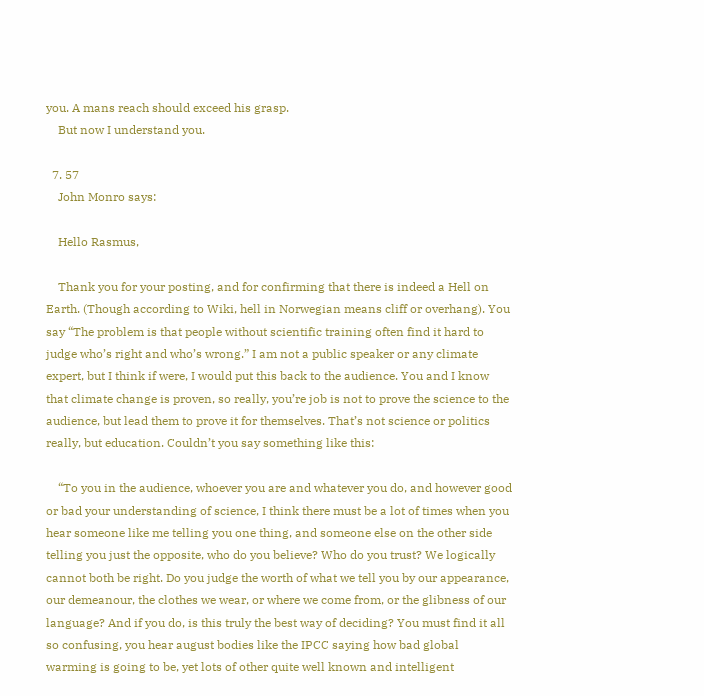you. A mans reach should exceed his grasp.
    But now I understand you.

  7. 57
    John Monro says:

    Hello Rasmus,

    Thank you for your posting, and for confirming that there is indeed a Hell on Earth. (Though according to Wiki, hell in Norwegian means cliff or overhang). You say “The problem is that people without scientific training often find it hard to judge who’s right and who’s wrong.” I am not a public speaker or any climate expert, but I think if were, I would put this back to the audience. You and I know that climate change is proven, so really, you’re job is not to prove the science to the audience, but lead them to prove it for themselves. That’s not science or politics really, but education. Couldn’t you say something like this:

    “To you in the audience, whoever you are and whatever you do, and however good or bad your understanding of science, I think there must be a lot of times when you hear someone like me telling you one thing, and someone else on the other side telling you just the opposite, who do you believe? Who do you trust? We logically cannot both be right. Do you judge the worth of what we tell you by our appearance, our demeanour, the clothes we wear, or where we come from, or the glibness of our language? And if you do, is this truly the best way of deciding? You must find it all so confusing, you hear august bodies like the IPCC saying how bad global warming is going to be, yet lots of other quite well known and intelligent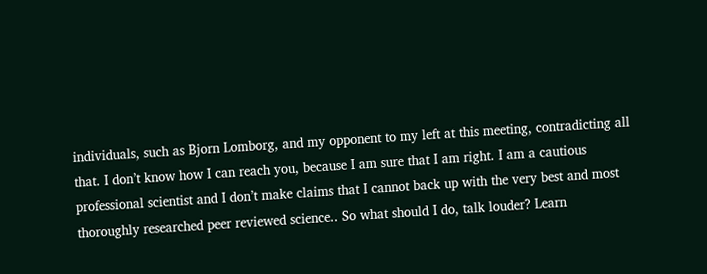individuals, such as Bjorn Lomborg, and my opponent to my left at this meeting, contradicting all that. I don’t know how I can reach you, because I am sure that I am right. I am a cautious professional scientist and I don’t make claims that I cannot back up with the very best and most thoroughly researched peer reviewed science.. So what should I do, talk louder? Learn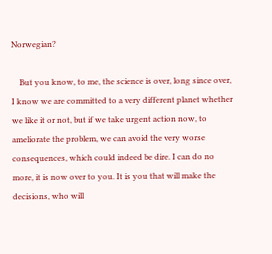Norwegian?

    But you know, to me, the science is over, long since over, I know we are committed to a very different planet whether we like it or not, but if we take urgent action now, to ameliorate the problem, we can avoid the very worse consequences, which could indeed be dire. I can do no more, it is now over to you. It is you that will make the decisions, who will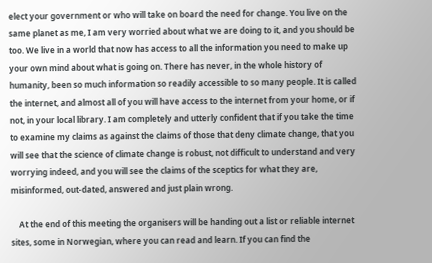elect your government or who will take on board the need for change. You live on the same planet as me, I am very worried about what we are doing to it, and you should be too. We live in a world that now has access to all the information you need to make up your own mind about what is going on. There has never, in the whole history of humanity, been so much information so readily accessible to so many people. It is called the internet, and almost all of you will have access to the internet from your home, or if not, in your local library. I am completely and utterly confident that if you take the time to examine my claims as against the claims of those that deny climate change, that you will see that the science of climate change is robust, not difficult to understand and very worrying indeed, and you will see the claims of the sceptics for what they are, misinformed, out-dated, answered and just plain wrong.

    At the end of this meeting the organisers will be handing out a list or reliable internet sites, some in Norwegian, where you can read and learn. If you can find the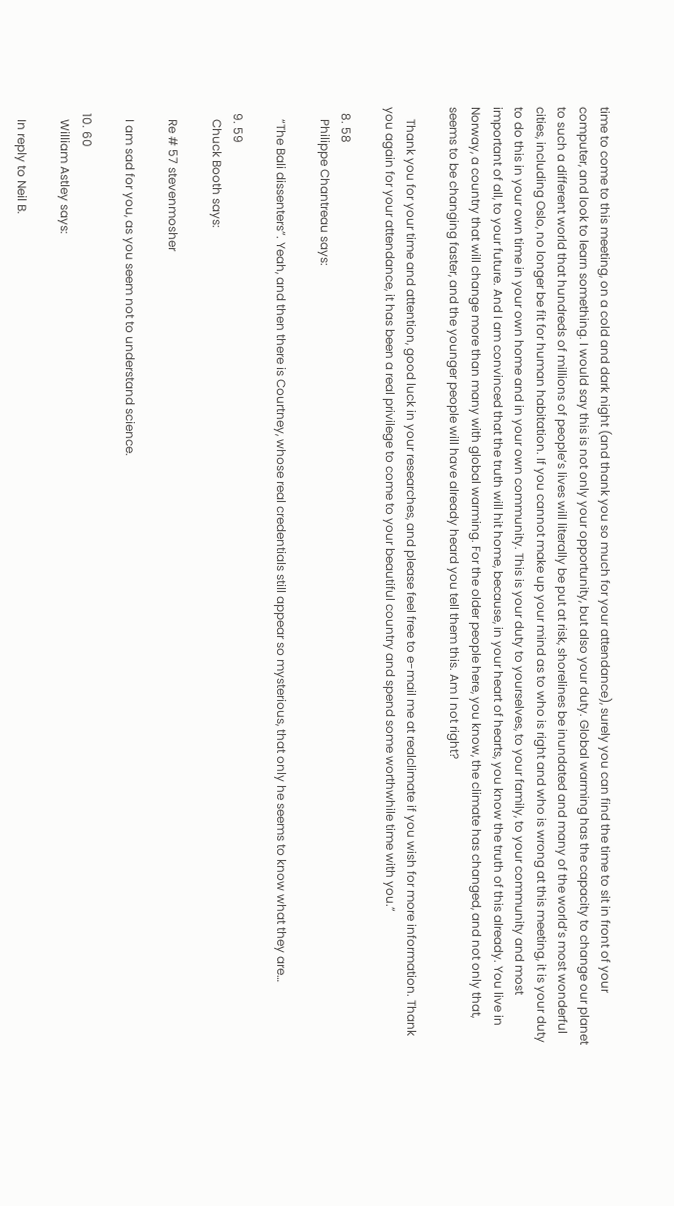time to come to this meeting, on a cold and dark night (and thank you so much for your attendance), surely you can find the time to sit in front of your computer, and look to learn something. I would say this is not only your opportunity, but also your duty. Global warming has the capacity to change our planet to such a different world that hundreds of millions of people’s lives will literally be put at risk, shorelines be inundated and many of the world’s most wonderful cities, including Oslo, no longer be fit for human habitation. If you cannot make up your mind as to who is right and who is wrong at this meeting, it is your duty to do this in your own time in your own home and in your own community. This is your duty to yourselves, to your family, to your community and most important of all, to your future. And I am convinced that the truth will hit home, because, in your heart of hearts, you know the truth of this already. You live in Norway, a country that will change more than many with global warming. For the older people here, you know, the climate has changed, and not only that, seems to be changing faster, and the younger people will have already heard you tell them this. Am I not right?

    Thank you for your time and attention, good luck in your researches, and please feel free to e-mail me at realclimate if you wish for more information. Thank you again for your attendance, it has been a real privilege to come to your beautiful country and spend some worthwhile time with you.”

  8. 58
    Philippe Chantreau says:

    “The Bali dissenters”. Yeah, and then there is Courtney, whose real credentials still appear so mysterious, that only he seems to know what they are…

  9. 59
    Chuck Booth says:

    Re # 57 stevenmosher

    I am sad for you, as you seem not to understand science.

  10. 60
    William Astley says:

    In reply to Neil B.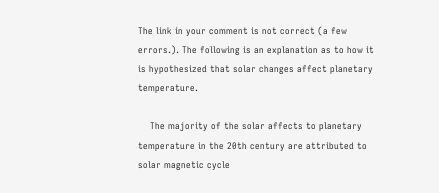The link in your comment is not correct (a few errors.). The following is an explanation as to how it is hypothesized that solar changes affect planetary temperature.

    The majority of the solar affects to planetary temperature in the 20th century are attributed to solar magnetic cycle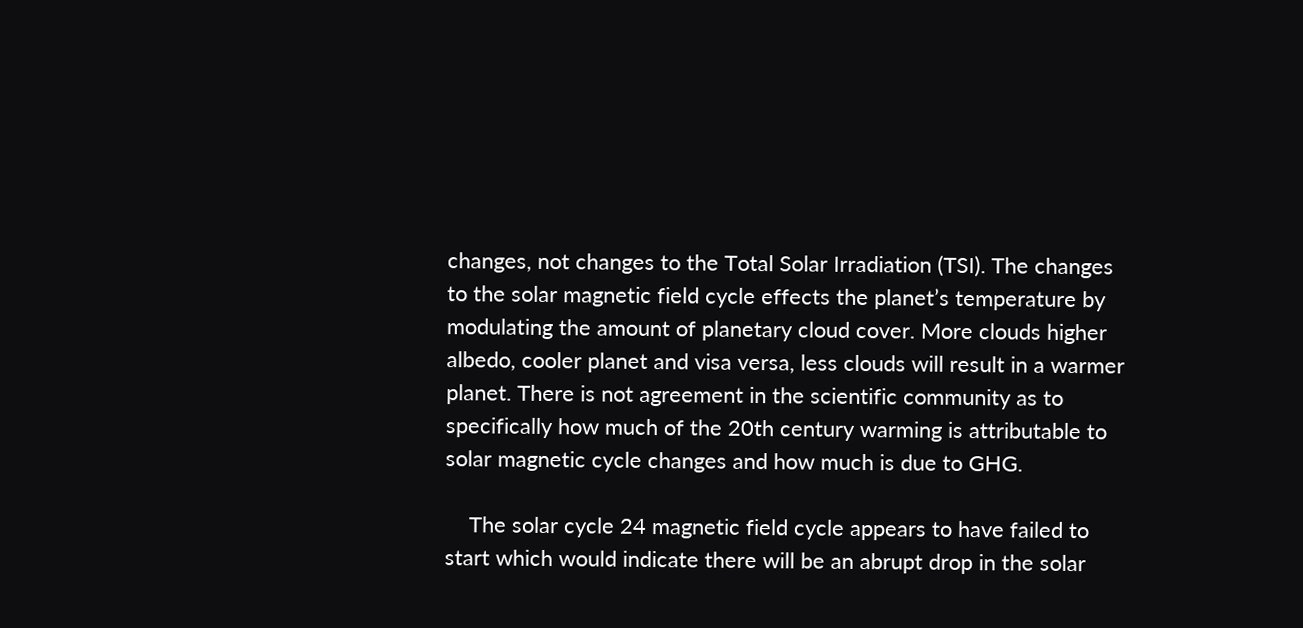changes, not changes to the Total Solar Irradiation (TSI). The changes to the solar magnetic field cycle effects the planet’s temperature by modulating the amount of planetary cloud cover. More clouds higher albedo, cooler planet and visa versa, less clouds will result in a warmer planet. There is not agreement in the scientific community as to specifically how much of the 20th century warming is attributable to solar magnetic cycle changes and how much is due to GHG.

    The solar cycle 24 magnetic field cycle appears to have failed to start which would indicate there will be an abrupt drop in the solar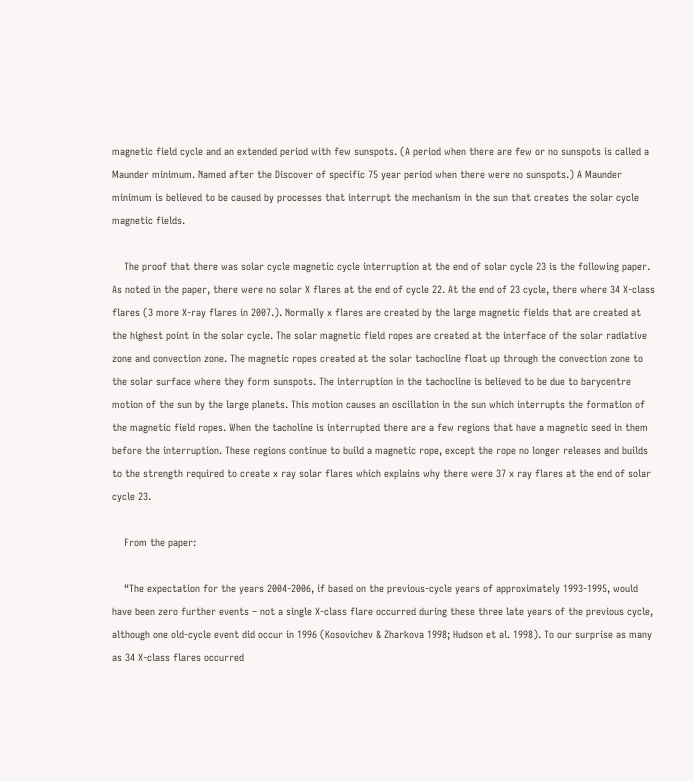magnetic field cycle and an extended period with few sunspots. (A period when there are few or no sunspots is called a Maunder minimum. Named after the Discover of specific 75 year period when there were no sunspots.) A Maunder minimum is believed to be caused by processes that interrupt the mechanism in the sun that creates the solar cycle magnetic fields.

    The proof that there was solar cycle magnetic cycle interruption at the end of solar cycle 23 is the following paper. As noted in the paper, there were no solar X flares at the end of cycle 22. At the end of 23 cycle, there where 34 X-class flares (3 more X-ray flares in 2007.). Normally x flares are created by the large magnetic fields that are created at the highest point in the solar cycle. The solar magnetic field ropes are created at the interface of the solar radiative zone and convection zone. The magnetic ropes created at the solar tachocline float up through the convection zone to the solar surface where they form sunspots. The interruption in the tachocline is believed to be due to barycentre motion of the sun by the large planets. This motion causes an oscillation in the sun which interrupts the formation of the magnetic field ropes. When the tacholine is interrupted there are a few regions that have a magnetic seed in them before the interruption. These regions continue to build a magnetic rope, except the rope no longer releases and builds to the strength required to create x ray solar flares which explains why there were 37 x ray flares at the end of solar cycle 23.

    From the paper:

    “The expectation for the years 2004-2006, if based on the previous-cycle years of approximately 1993-1995, would have been zero further events – not a single X-class flare occurred during these three late years of the previous cycle, although one old-cycle event did occur in 1996 (Kosovichev & Zharkova 1998; Hudson et al. 1998). To our surprise as many as 34 X-class flares occurred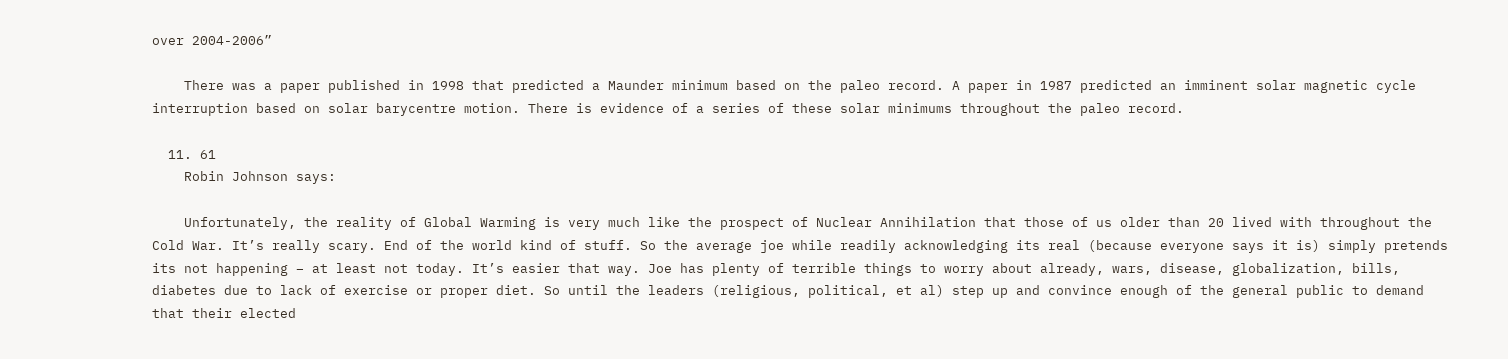over 2004-2006”

    There was a paper published in 1998 that predicted a Maunder minimum based on the paleo record. A paper in 1987 predicted an imminent solar magnetic cycle interruption based on solar barycentre motion. There is evidence of a series of these solar minimums throughout the paleo record.

  11. 61
    Robin Johnson says:

    Unfortunately, the reality of Global Warming is very much like the prospect of Nuclear Annihilation that those of us older than 20 lived with throughout the Cold War. It’s really scary. End of the world kind of stuff. So the average joe while readily acknowledging its real (because everyone says it is) simply pretends its not happening – at least not today. It’s easier that way. Joe has plenty of terrible things to worry about already, wars, disease, globalization, bills, diabetes due to lack of exercise or proper diet. So until the leaders (religious, political, et al) step up and convince enough of the general public to demand that their elected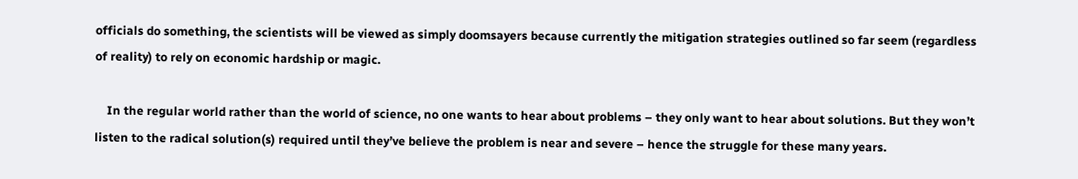officials do something, the scientists will be viewed as simply doomsayers because currently the mitigation strategies outlined so far seem (regardless of reality) to rely on economic hardship or magic.

    In the regular world rather than the world of science, no one wants to hear about problems – they only want to hear about solutions. But they won’t listen to the radical solution(s) required until they’ve believe the problem is near and severe – hence the struggle for these many years.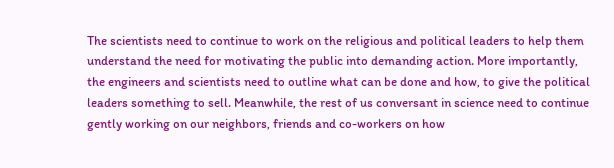The scientists need to continue to work on the religious and political leaders to help them understand the need for motivating the public into demanding action. More importantly, the engineers and scientists need to outline what can be done and how, to give the political leaders something to sell. Meanwhile, the rest of us conversant in science need to continue gently working on our neighbors, friends and co-workers on how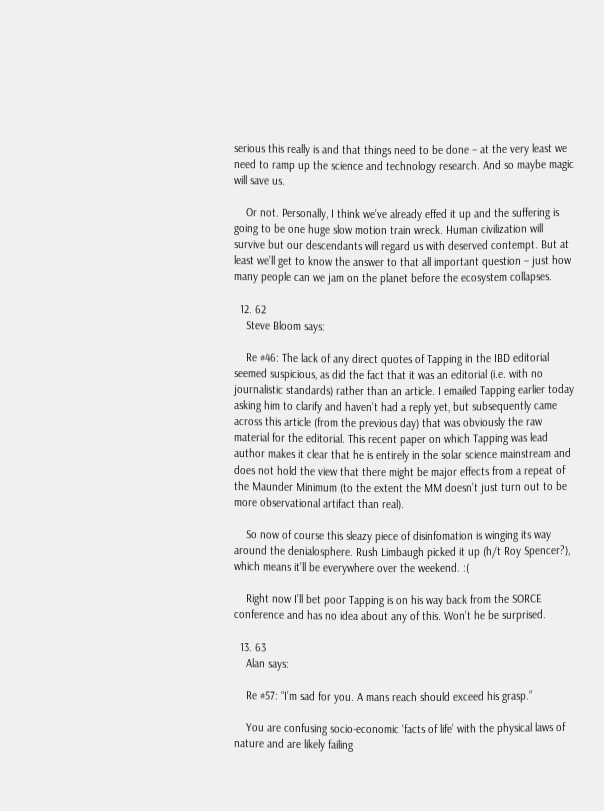serious this really is and that things need to be done – at the very least we need to ramp up the science and technology research. And so maybe magic will save us.

    Or not. Personally, I think we’ve already effed it up and the suffering is going to be one huge slow motion train wreck. Human civilization will survive but our descendants will regard us with deserved contempt. But at least we’ll get to know the answer to that all important question – just how many people can we jam on the planet before the ecosystem collapses.

  12. 62
    Steve Bloom says:

    Re #46: The lack of any direct quotes of Tapping in the IBD editorial seemed suspicious, as did the fact that it was an editorial (i.e. with no journalistic standards) rather than an article. I emailed Tapping earlier today asking him to clarify and haven’t had a reply yet, but subsequently came across this article (from the previous day) that was obviously the raw material for the editorial. This recent paper on which Tapping was lead author makes it clear that he is entirely in the solar science mainstream and does not hold the view that there might be major effects from a repeat of the Maunder Minimum (to the extent the MM doesn’t just turn out to be more observational artifact than real).

    So now of course this sleazy piece of disinfomation is winging its way around the denialosphere. Rush Limbaugh picked it up (h/t Roy Spencer?), which means it’ll be everywhere over the weekend. :(

    Right now I’ll bet poor Tapping is on his way back from the SORCE conference and has no idea about any of this. Won’t he be surprised.

  13. 63
    Alan says:

    Re #57: “I’m sad for you. A mans reach should exceed his grasp.”

    You are confusing socio-economic ‘facts of life’ with the physical laws of nature and are likely failing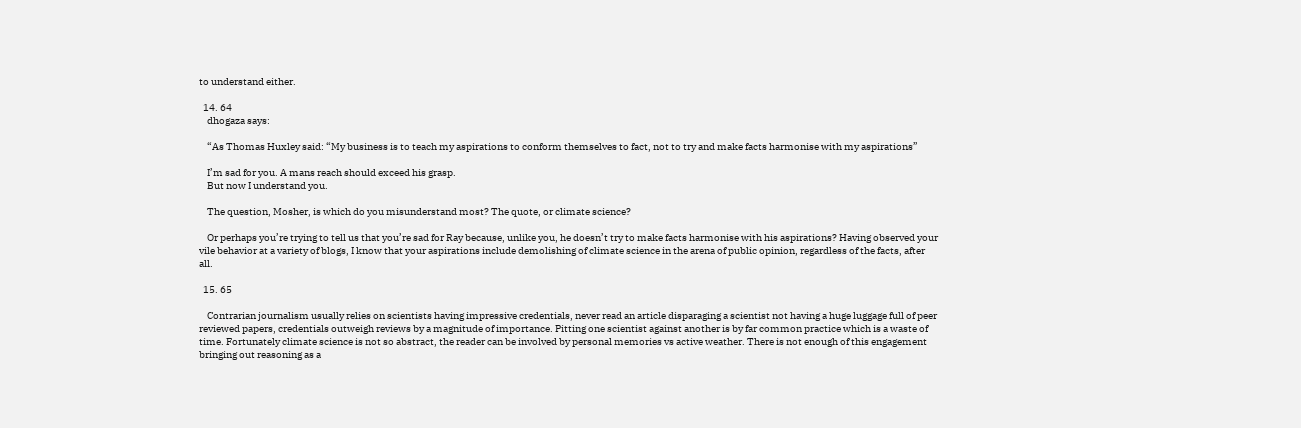to understand either.

  14. 64
    dhogaza says:

    “As Thomas Huxley said: “My business is to teach my aspirations to conform themselves to fact, not to try and make facts harmonise with my aspirations”

    I’m sad for you. A mans reach should exceed his grasp.
    But now I understand you.

    The question, Mosher, is which do you misunderstand most? The quote, or climate science?

    Or perhaps you’re trying to tell us that you’re sad for Ray because, unlike you, he doesn’t try to make facts harmonise with his aspirations? Having observed your vile behavior at a variety of blogs, I know that your aspirations include demolishing of climate science in the arena of public opinion, regardless of the facts, after all.

  15. 65

    Contrarian journalism usually relies on scientists having impressive credentials, never read an article disparaging a scientist not having a huge luggage full of peer reviewed papers, credentials outweigh reviews by a magnitude of importance. Pitting one scientist against another is by far common practice which is a waste of time. Fortunately climate science is not so abstract, the reader can be involved by personal memories vs active weather. There is not enough of this engagement bringing out reasoning as a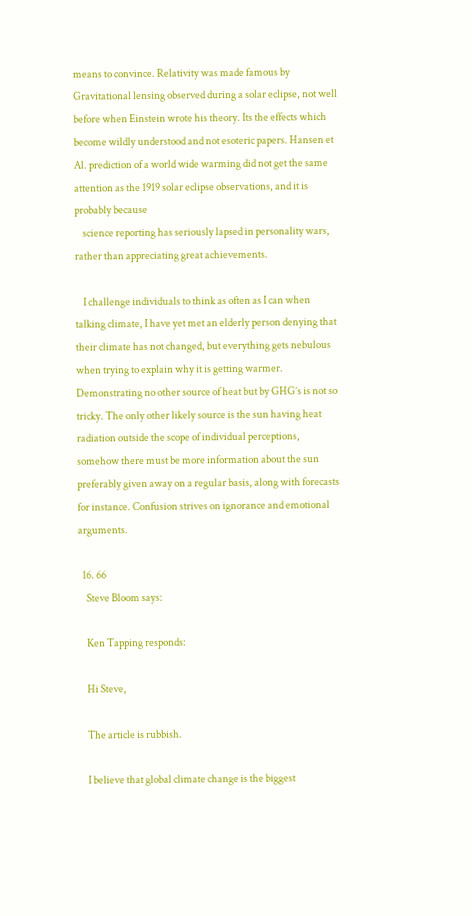means to convince. Relativity was made famous by Gravitational lensing observed during a solar eclipse, not well before when Einstein wrote his theory. Its the effects which become wildly understood and not esoteric papers. Hansen et Al. prediction of a world wide warming did not get the same attention as the 1919 solar eclipse observations, and it is probably because
    science reporting has seriously lapsed in personality wars, rather than appreciating great achievements.

    I challenge individuals to think as often as I can when talking climate, I have yet met an elderly person denying that their climate has not changed, but everything gets nebulous when trying to explain why it is getting warmer. Demonstrating no other source of heat but by GHG’s is not so tricky. The only other likely source is the sun having heat radiation outside the scope of individual perceptions, somehow there must be more information about the sun preferably given away on a regular basis, along with forecasts for instance. Confusion strives on ignorance and emotional arguments.

  16. 66
    Steve Bloom says:

    Ken Tapping responds:

    Hi Steve,

    The article is rubbish.

    I believe that global climate change is the biggest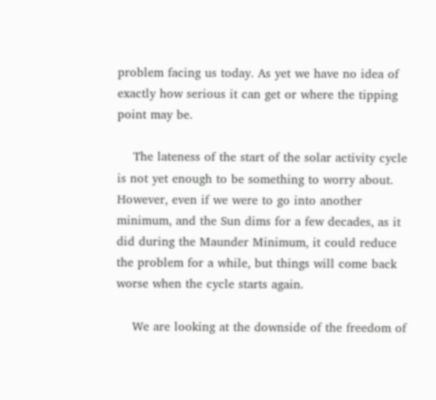problem facing us today. As yet we have no idea of exactly how serious it can get or where the tipping point may be.

    The lateness of the start of the solar activity cycle is not yet enough to be something to worry about. However, even if we were to go into another minimum, and the Sun dims for a few decades, as it did during the Maunder Minimum, it could reduce the problem for a while, but things will come back worse when the cycle starts again.

    We are looking at the downside of the freedom of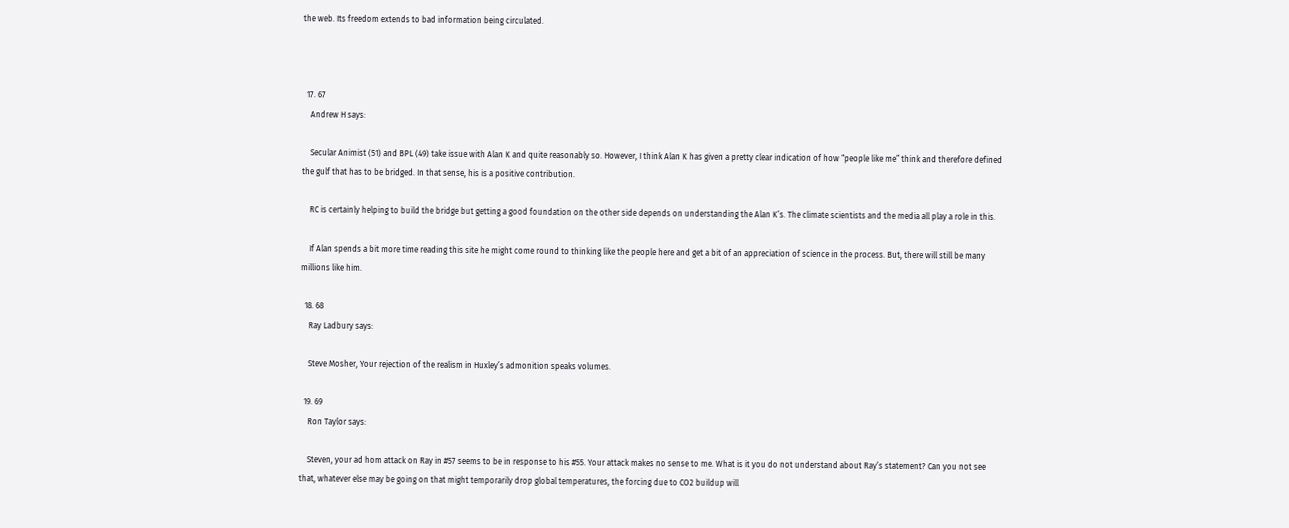the web. Its freedom extends to bad information being circulated.



  17. 67
    Andrew H says:

    Secular Animist (51) and BPL (49) take issue with Alan K and quite reasonably so. However, I think Alan K has given a pretty clear indication of how “people like me” think and therefore defined the gulf that has to be bridged. In that sense, his is a positive contribution.

    RC is certainly helping to build the bridge but getting a good foundation on the other side depends on understanding the Alan K’s. The climate scientists and the media all play a role in this.

    If Alan spends a bit more time reading this site he might come round to thinking like the people here and get a bit of an appreciation of science in the process. But, there will still be many millions like him.

  18. 68
    Ray Ladbury says:

    Steve Mosher, Your rejection of the realism in Huxley’s admonition speaks volumes.

  19. 69
    Ron Taylor says:

    Steven, your ad hom attack on Ray in #57 seems to be in response to his #55. Your attack makes no sense to me. What is it you do not understand about Ray’s statement? Can you not see that, whatever else may be going on that might temporarily drop global temperatures, the forcing due to CO2 buildup will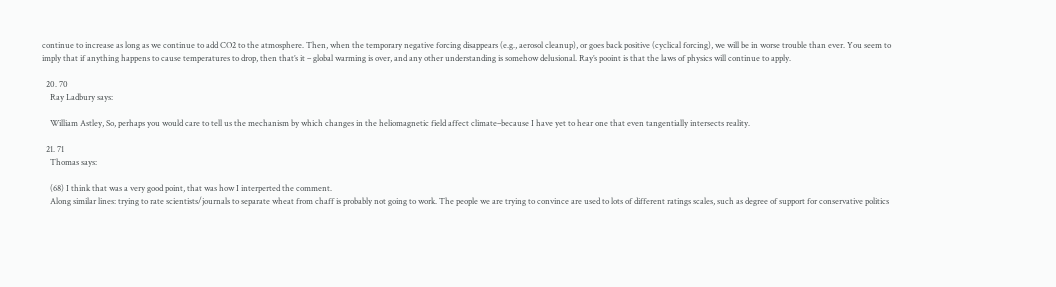continue to increase as long as we continue to add CO2 to the atmosphere. Then, when the temporary negative forcing disappears (e.g., aerosol cleanup), or goes back positive (cyclical forcing), we will be in worse trouble than ever. You seem to imply that if anything happens to cause temperatures to drop, then that’s it – global warming is over, and any other understanding is somehow delusional. Ray’s pooint is that the laws of physics will continue to apply.

  20. 70
    Ray Ladbury says:

    William Astley, So, perhaps you would care to tell us the mechanism by which changes in the heliomagnetic field affect climate–because I have yet to hear one that even tangentially intersects reality.

  21. 71
    Thomas says:

    (68) I think that was a very good point, that was how I interperted the comment.
    Along similar lines: trying to rate scientists/journals to separate wheat from chaff is probably not going to work. The people we are trying to convince are used to lots of different ratings scales, such as degree of support for conservative politics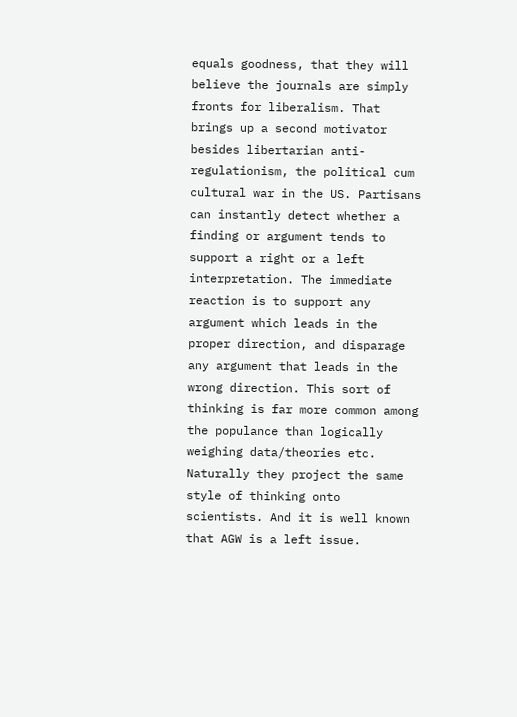equals goodness, that they will believe the journals are simply fronts for liberalism. That brings up a second motivator besides libertarian anti-regulationism, the political cum cultural war in the US. Partisans can instantly detect whether a finding or argument tends to support a right or a left interpretation. The immediate reaction is to support any argument which leads in the proper direction, and disparage any argument that leads in the wrong direction. This sort of thinking is far more common among the populance than logically weighing data/theories etc. Naturally they project the same style of thinking onto scientists. And it is well known that AGW is a left issue.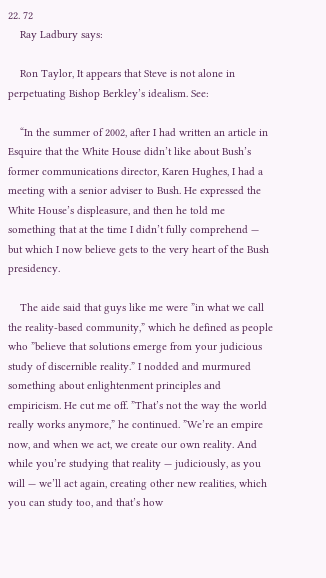22. 72
    Ray Ladbury says:

    Ron Taylor, It appears that Steve is not alone in perpetuating Bishop Berkley’s idealism. See:

    “In the summer of 2002, after I had written an article in Esquire that the White House didn’t like about Bush’s former communications director, Karen Hughes, I had a meeting with a senior adviser to Bush. He expressed the White House’s displeasure, and then he told me something that at the time I didn’t fully comprehend — but which I now believe gets to the very heart of the Bush presidency.

    The aide said that guys like me were ”in what we call the reality-based community,” which he defined as people who ”believe that solutions emerge from your judicious study of discernible reality.” I nodded and murmured something about enlightenment principles and empiricism. He cut me off. ”That’s not the way the world really works anymore,” he continued. ”We’re an empire now, and when we act, we create our own reality. And while you’re studying that reality — judiciously, as you will — we’ll act again, creating other new realities, which you can study too, and that’s how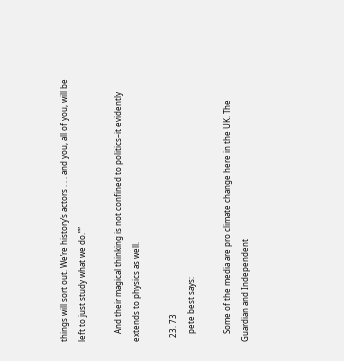things will sort out. We’re history’s actors . . . and you, all of you, will be left to just study what we do.””

    And their magical thinking is not confined to politics–it evidently extends to physics as well.

  23. 73
    pete best says:

    Some of the media are pro climate change here in the UK. The Guardian and Independent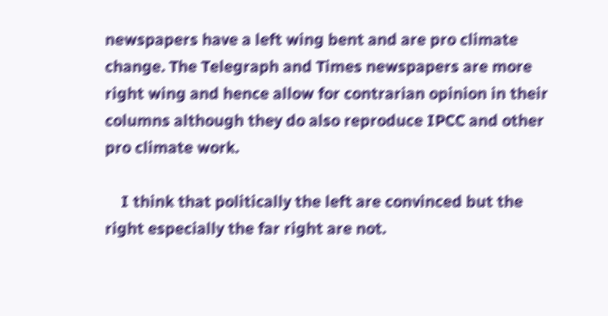newspapers have a left wing bent and are pro climate change. The Telegraph and Times newspapers are more right wing and hence allow for contrarian opinion in their columns although they do also reproduce IPCC and other pro climate work.

    I think that politically the left are convinced but the right especially the far right are not.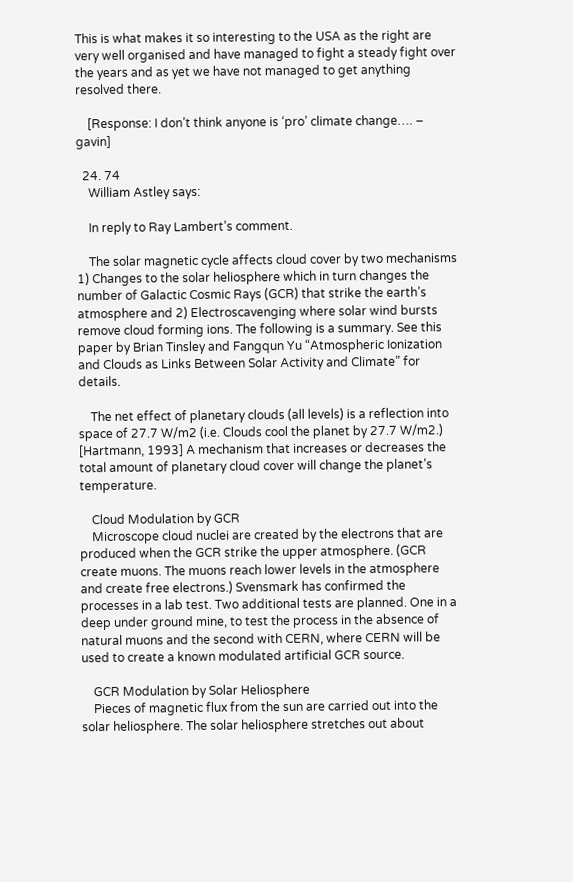This is what makes it so interesting to the USA as the right are very well organised and have managed to fight a steady fight over the years and as yet we have not managed to get anything resolved there.

    [Response: I don’t think anyone is ‘pro’ climate change…. – gavin]

  24. 74
    William Astley says:

    In reply to Ray Lambert’s comment.

    The solar magnetic cycle affects cloud cover by two mechanisms 1) Changes to the solar heliosphere which in turn changes the number of Galactic Cosmic Rays (GCR) that strike the earth’s atmosphere and 2) Electroscavenging where solar wind bursts remove cloud forming ions. The following is a summary. See this paper by Brian Tinsley and Fangqun Yu “Atmospheric Ionization and Clouds as Links Between Solar Activity and Climate” for details.

    The net effect of planetary clouds (all levels) is a reflection into space of 27.7 W/m2 (i.e. Clouds cool the planet by 27.7 W/m2.) [Hartmann, 1993] A mechanism that increases or decreases the total amount of planetary cloud cover will change the planet’s temperature.

    Cloud Modulation by GCR
    Microscope cloud nuclei are created by the electrons that are produced when the GCR strike the upper atmosphere. (GCR create muons. The muons reach lower levels in the atmosphere and create free electrons.) Svensmark has confirmed the processes in a lab test. Two additional tests are planned. One in a deep under ground mine, to test the process in the absence of natural muons and the second with CERN, where CERN will be used to create a known modulated artificial GCR source.

    GCR Modulation by Solar Heliosphere
    Pieces of magnetic flux from the sun are carried out into the solar heliosphere. The solar heliosphere stretches out about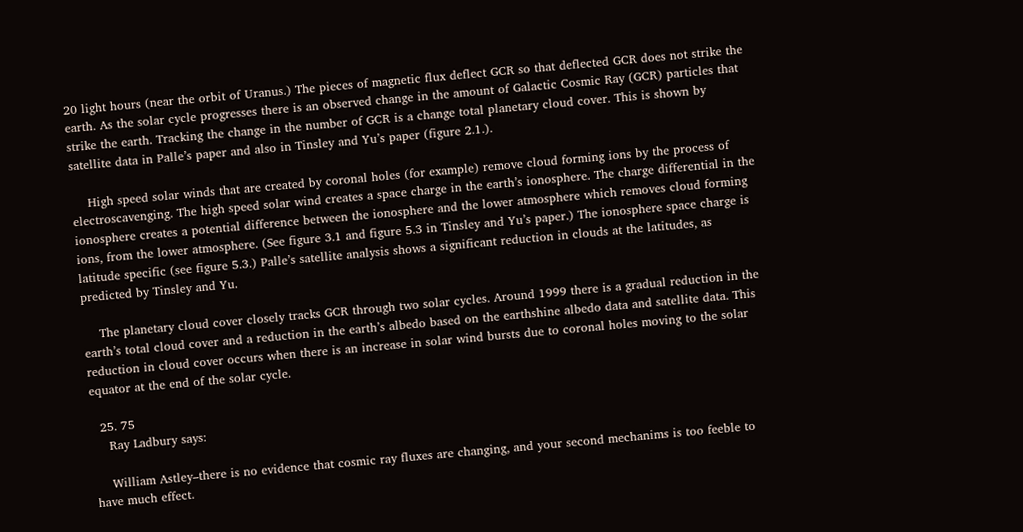20 light hours (near the orbit of Uranus.) The pieces of magnetic flux deflect GCR so that deflected GCR does not strike the earth. As the solar cycle progresses there is an observed change in the amount of Galactic Cosmic Ray (GCR) particles that strike the earth. Tracking the change in the number of GCR is a change total planetary cloud cover. This is shown by satellite data in Palle’s paper and also in Tinsley and Yu’s paper (figure 2.1.).

    High speed solar winds that are created by coronal holes (for example) remove cloud forming ions by the process of electroscavenging. The high speed solar wind creates a space charge in the earth’s ionosphere. The charge differential in the ionosphere creates a potential difference between the ionosphere and the lower atmosphere which removes cloud forming ions, from the lower atmosphere. (See figure 3.1 and figure 5.3 in Tinsley and Yu’s paper.) The ionosphere space charge is latitude specific (see figure 5.3.) Palle’s satellite analysis shows a significant reduction in clouds at the latitudes, as predicted by Tinsley and Yu.

    The planetary cloud cover closely tracks GCR through two solar cycles. Around 1999 there is a gradual reduction in the earth’s total cloud cover and a reduction in the earth’s albedo based on the earthshine albedo data and satellite data. This reduction in cloud cover occurs when there is an increase in solar wind bursts due to coronal holes moving to the solar equator at the end of the solar cycle.

  25. 75
    Ray Ladbury says:

    William Astley–there is no evidence that cosmic ray fluxes are changing, and your second mechanims is too feeble to have much effect.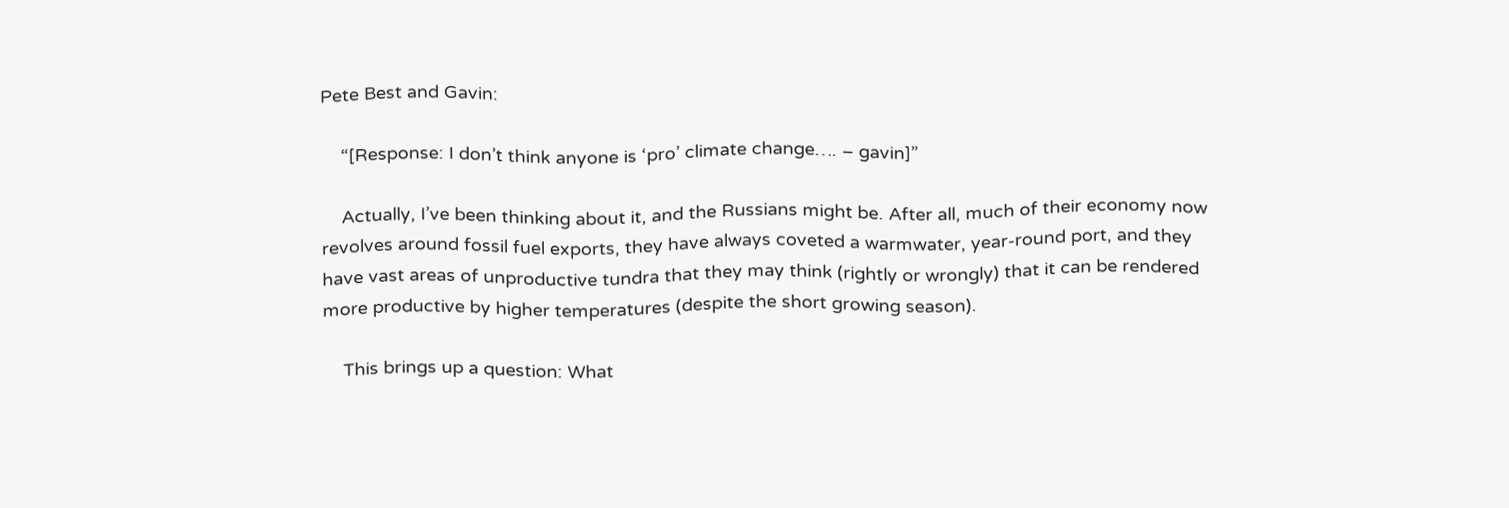Pete Best and Gavin:

    “[Response: I don’t think anyone is ‘pro’ climate change…. – gavin]”

    Actually, I’ve been thinking about it, and the Russians might be. After all, much of their economy now revolves around fossil fuel exports, they have always coveted a warmwater, year-round port, and they have vast areas of unproductive tundra that they may think (rightly or wrongly) that it can be rendered more productive by higher temperatures (despite the short growing season).

    This brings up a question: What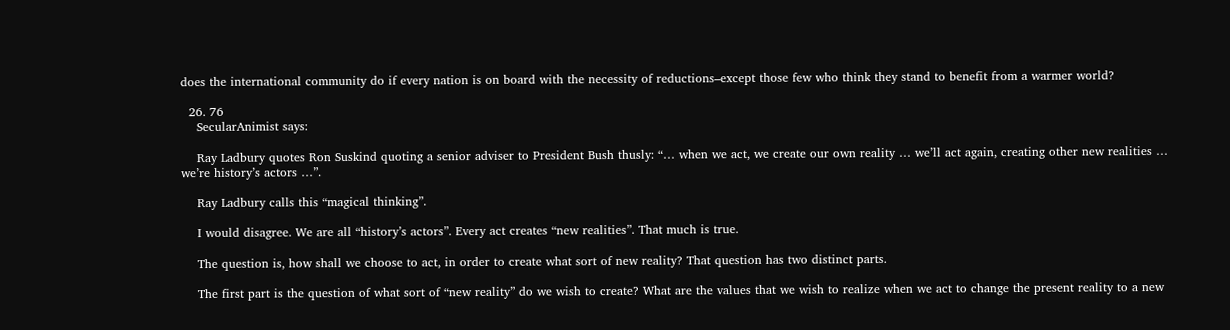does the international community do if every nation is on board with the necessity of reductions–except those few who think they stand to benefit from a warmer world?

  26. 76
    SecularAnimist says:

    Ray Ladbury quotes Ron Suskind quoting a senior adviser to President Bush thusly: “… when we act, we create our own reality … we’ll act again, creating other new realities … we’re history’s actors …”.

    Ray Ladbury calls this “magical thinking”.

    I would disagree. We are all “history’s actors”. Every act creates “new realities”. That much is true.

    The question is, how shall we choose to act, in order to create what sort of new reality? That question has two distinct parts.

    The first part is the question of what sort of “new reality” do we wish to create? What are the values that we wish to realize when we act to change the present reality to a new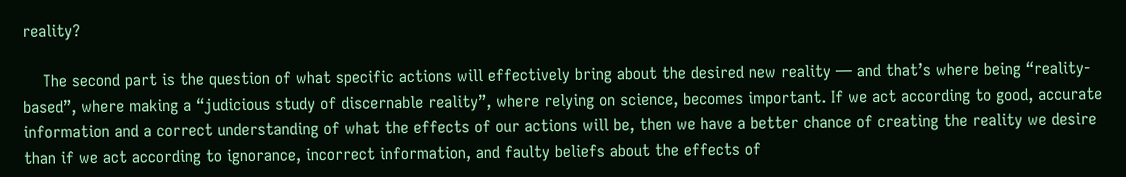reality?

    The second part is the question of what specific actions will effectively bring about the desired new reality — and that’s where being “reality-based”, where making a “judicious study of discernable reality”, where relying on science, becomes important. If we act according to good, accurate information and a correct understanding of what the effects of our actions will be, then we have a better chance of creating the reality we desire than if we act according to ignorance, incorrect information, and faulty beliefs about the effects of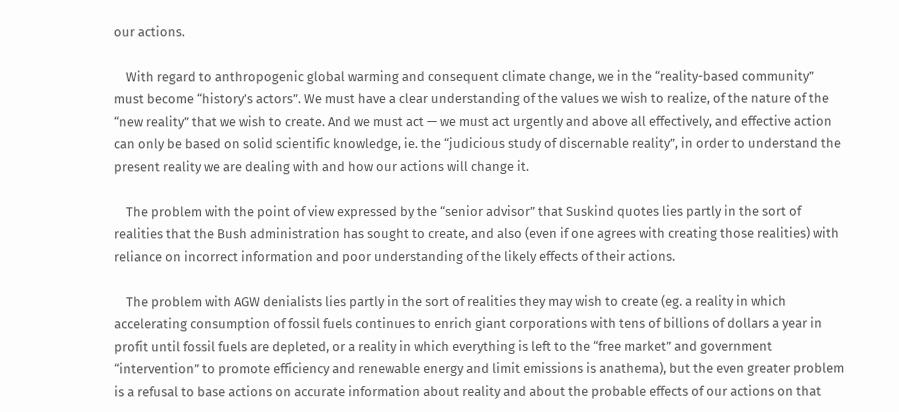our actions.

    With regard to anthropogenic global warming and consequent climate change, we in the “reality-based community” must become “history’s actors”. We must have a clear understanding of the values we wish to realize, of the nature of the “new reality” that we wish to create. And we must act — we must act urgently and above all effectively, and effective action can only be based on solid scientific knowledge, ie. the “judicious study of discernable reality”, in order to understand the present reality we are dealing with and how our actions will change it.

    The problem with the point of view expressed by the “senior advisor” that Suskind quotes lies partly in the sort of realities that the Bush administration has sought to create, and also (even if one agrees with creating those realities) with reliance on incorrect information and poor understanding of the likely effects of their actions.

    The problem with AGW denialists lies partly in the sort of realities they may wish to create (eg. a reality in which accelerating consumption of fossil fuels continues to enrich giant corporations with tens of billions of dollars a year in profit until fossil fuels are depleted, or a reality in which everything is left to the “free market” and government “intervention” to promote efficiency and renewable energy and limit emissions is anathema), but the even greater problem is a refusal to base actions on accurate information about reality and about the probable effects of our actions on that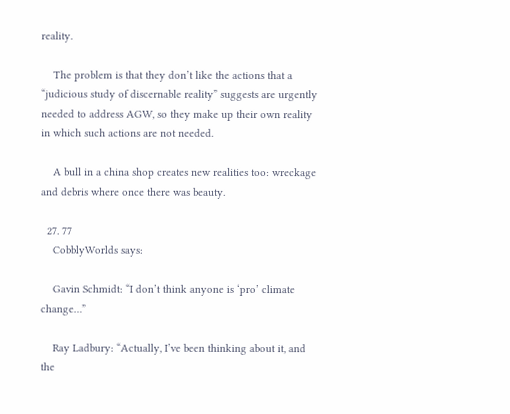reality.

    The problem is that they don’t like the actions that a “judicious study of discernable reality” suggests are urgently needed to address AGW, so they make up their own reality in which such actions are not needed.

    A bull in a china shop creates new realities too: wreckage and debris where once there was beauty.

  27. 77
    CobblyWorlds says:

    Gavin Schmidt: “I don’t think anyone is ‘pro’ climate change…”

    Ray Ladbury: “Actually, I’ve been thinking about it, and the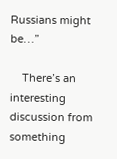Russians might be…”

    There’s an interesting discussion from something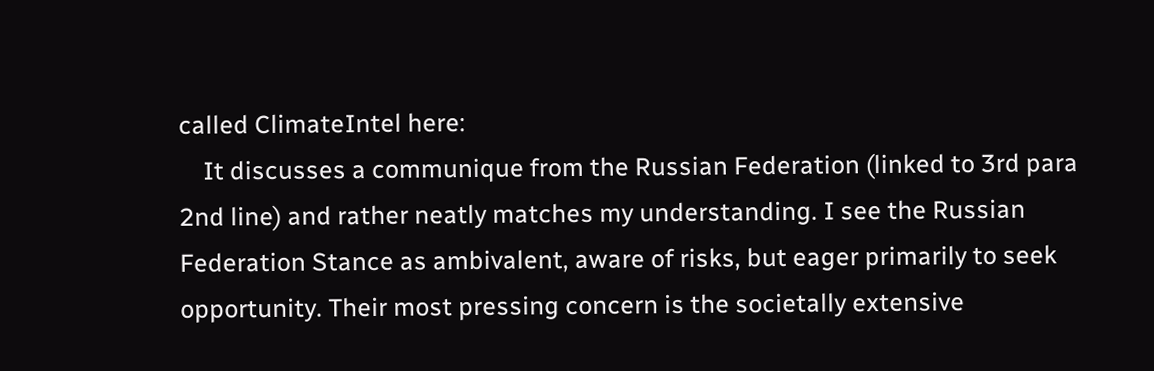called ClimateIntel here:
    It discusses a communique from the Russian Federation (linked to 3rd para 2nd line) and rather neatly matches my understanding. I see the Russian Federation Stance as ambivalent, aware of risks, but eager primarily to seek opportunity. Their most pressing concern is the societally extensive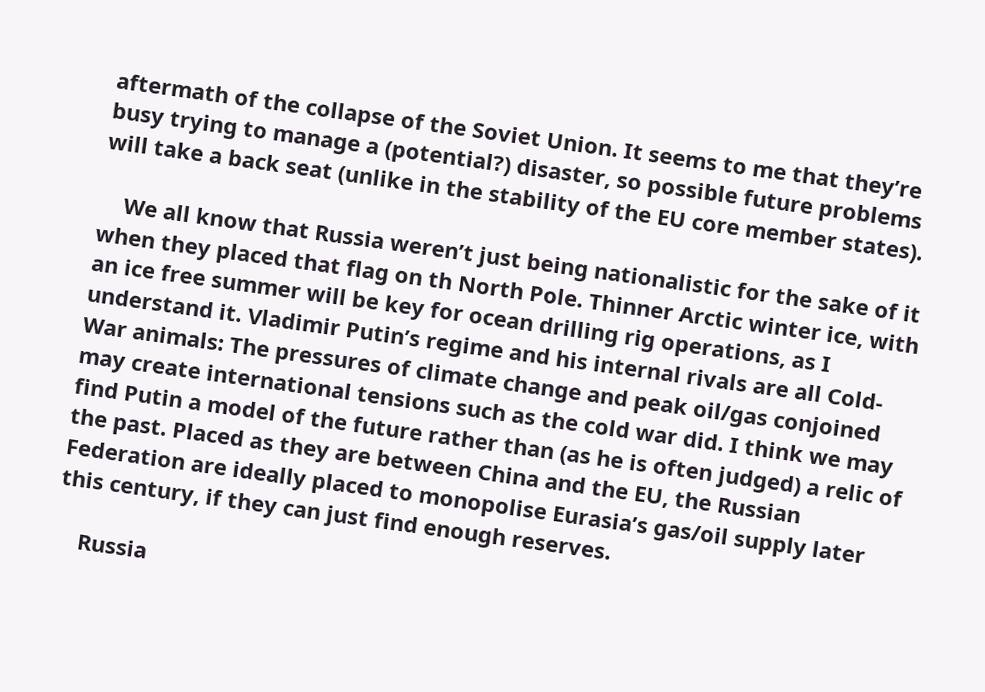aftermath of the collapse of the Soviet Union. It seems to me that they’re busy trying to manage a (potential?) disaster, so possible future problems will take a back seat (unlike in the stability of the EU core member states).

    We all know that Russia weren’t just being nationalistic for the sake of it when they placed that flag on th North Pole. Thinner Arctic winter ice, with an ice free summer will be key for ocean drilling rig operations, as I understand it. Vladimir Putin’s regime and his internal rivals are all Cold-War animals: The pressures of climate change and peak oil/gas conjoined may create international tensions such as the cold war did. I think we may find Putin a model of the future rather than (as he is often judged) a relic of the past. Placed as they are between China and the EU, the Russian Federation are ideally placed to monopolise Eurasia’s gas/oil supply later this century, if they can just find enough reserves.

    Russia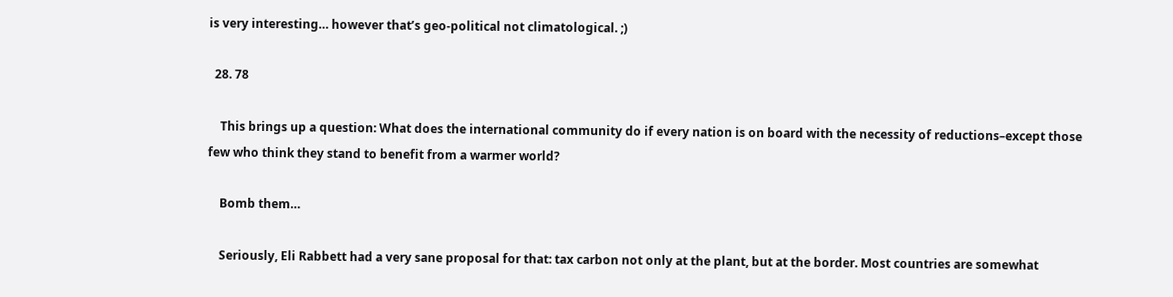is very interesting… however that’s geo-political not climatological. ;)

  28. 78

    This brings up a question: What does the international community do if every nation is on board with the necessity of reductions–except those few who think they stand to benefit from a warmer world?

    Bomb them…

    Seriously, Eli Rabbett had a very sane proposal for that: tax carbon not only at the plant, but at the border. Most countries are somewhat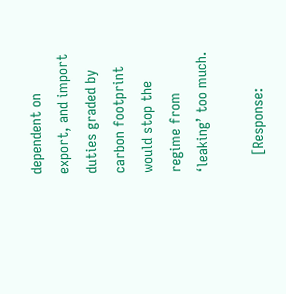dependent on export, and import duties graded by carbon footprint would stop the regime from ‘leaking’ too much.

    [Response: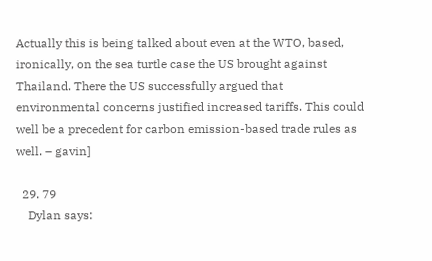Actually this is being talked about even at the WTO, based, ironically, on the sea turtle case the US brought against Thailand. There the US successfully argued that environmental concerns justified increased tariffs. This could well be a precedent for carbon emission-based trade rules as well. – gavin]

  29. 79
    Dylan says: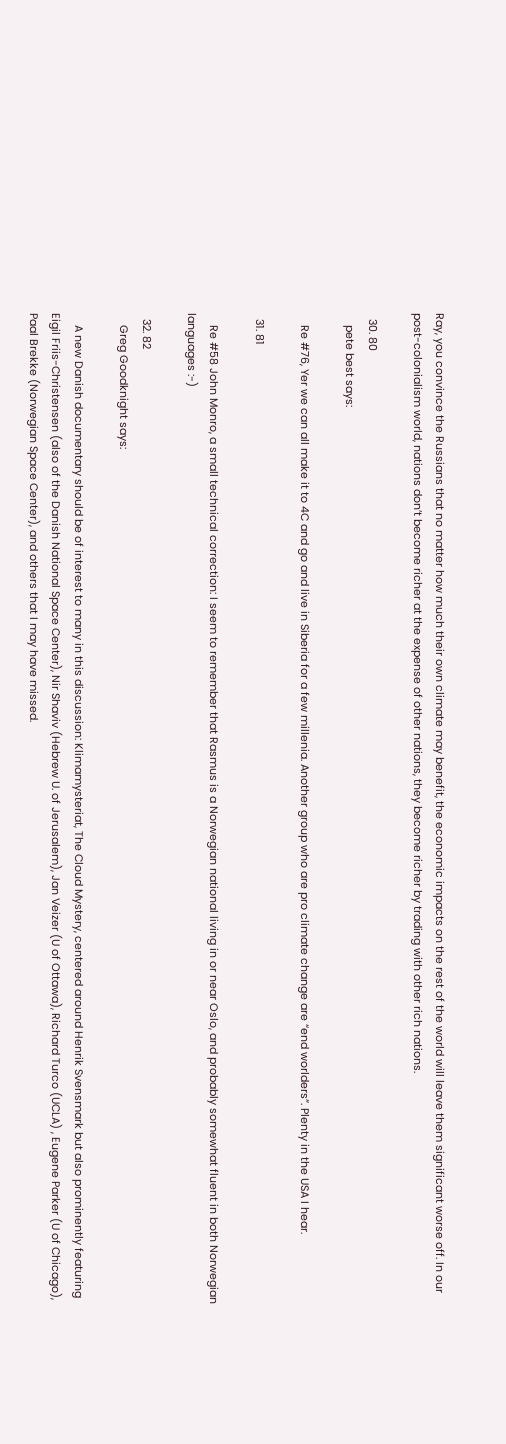Ray, you convince the Russians that no matter how much their own climate may benefit, the economic impacts on the rest of the world will leave them significant worse off. In our post-colonialism world, nations don’t become richer at the expense of other nations, they become richer by trading with other rich nations.

  30. 80
    pete best says:

    Re #76, Yer we can all make it to 4C and go and live in Siberia for a few millenia. Another group who are pro climate change are “end worlders”. Plenty in the USA I hear.

  31. 81

    Re #58 John Monro, a small technical correction: I seem to remember that Rasmus is a Norwegian national living in or near Oslo, and probably somewhat fluent in both Norwegian languages :-)

  32. 82
    Greg Goodknight says:

    A new Danish documentary should be of interest to many in this discussion: Klimamysteriat, The Cloud Mystery, centered around Henrik Svensmark but also prominently featuring Eigil Friis-Christensen (also of the Danish National Space Center), Nir Shaviv (Hebrew U. of Jerusalem), Jan Veizer (U of Ottawa), Richard Turco (UCLA) , Eugene Parker (U of Chicago), Paal Brekke (Norwegian Space Center), and others that I may have missed.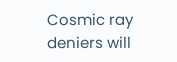Cosmic ray deniers will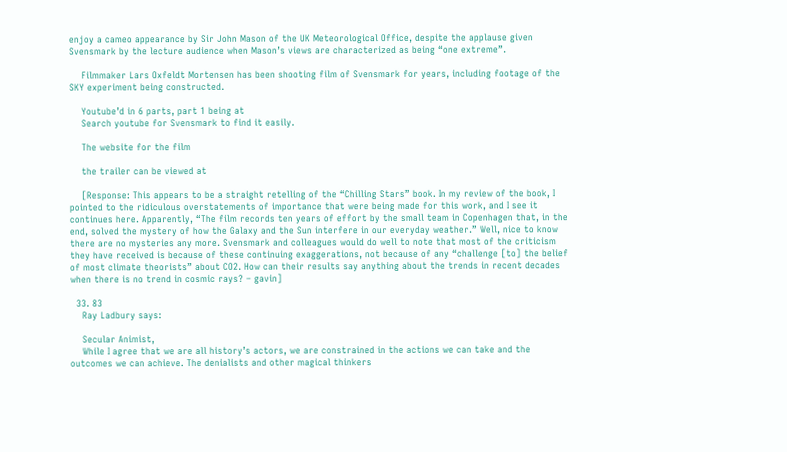enjoy a cameo appearance by Sir John Mason of the UK Meteorological Office, despite the applause given Svensmark by the lecture audience when Mason’s views are characterized as being “one extreme”.

    Filmmaker Lars Oxfeldt Mortensen has been shooting film of Svensmark for years, including footage of the SKY experiment being constructed.

    Youtube’d in 6 parts, part 1 being at
    Search youtube for Svensmark to find it easily.

    The website for the film

    the trailer can be viewed at

    [Response: This appears to be a straight retelling of the “Chilling Stars” book. In my review of the book, I pointed to the ridiculous overstatements of importance that were being made for this work, and I see it continues here. Apparently, “The film records ten years of effort by the small team in Copenhagen that, in the end, solved the mystery of how the Galaxy and the Sun interfere in our everyday weather.” Well, nice to know there are no mysteries any more. Svensmark and colleagues would do well to note that most of the criticism they have received is because of these continuing exaggerations, not because of any “challenge [to] the belief of most climate theorists” about CO2. How can their results say anything about the trends in recent decades when there is no trend in cosmic rays? – gavin]

  33. 83
    Ray Ladbury says:

    Secular Animist,
    While I agree that we are all history’s actors, we are constrained in the actions we can take and the outcomes we can achieve. The denialists and other magical thinkers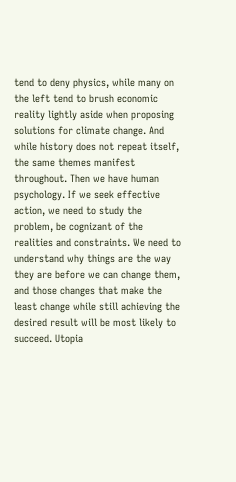tend to deny physics, while many on the left tend to brush economic reality lightly aside when proposing solutions for climate change. And while history does not repeat itself, the same themes manifest throughout. Then we have human psychology. If we seek effective action, we need to study the problem, be cognizant of the realities and constraints. We need to understand why things are the way they are before we can change them, and those changes that make the least change while still achieving the desired result will be most likely to succeed. Utopia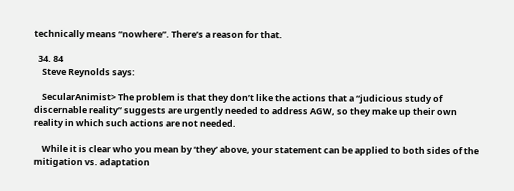technically means “nowhere”. There’s a reason for that.

  34. 84
    Steve Reynolds says:

    SecularAnimist> The problem is that they don’t like the actions that a “judicious study of discernable reality” suggests are urgently needed to address AGW, so they make up their own reality in which such actions are not needed.

    While it is clear who you mean by ‘they’ above, your statement can be applied to both sides of the mitigation vs. adaptation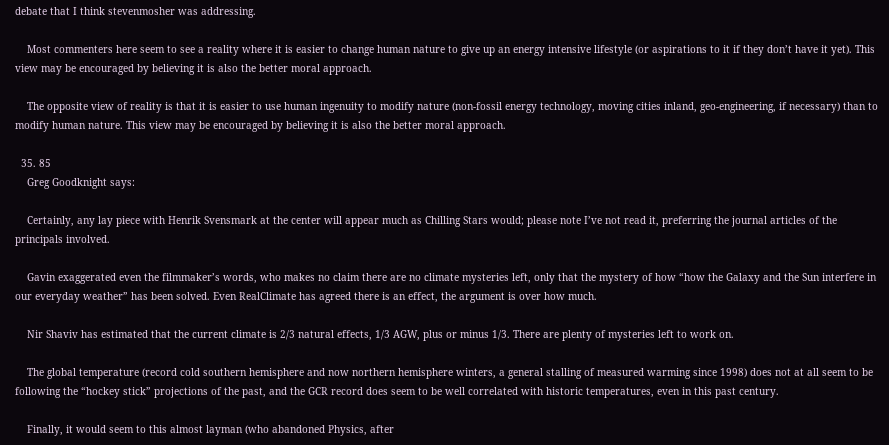debate that I think stevenmosher was addressing.

    Most commenters here seem to see a reality where it is easier to change human nature to give up an energy intensive lifestyle (or aspirations to it if they don’t have it yet). This view may be encouraged by believing it is also the better moral approach.

    The opposite view of reality is that it is easier to use human ingenuity to modify nature (non-fossil energy technology, moving cities inland, geo-engineering, if necessary) than to modify human nature. This view may be encouraged by believing it is also the better moral approach.

  35. 85
    Greg Goodknight says:

    Certainly, any lay piece with Henrik Svensmark at the center will appear much as Chilling Stars would; please note I’ve not read it, preferring the journal articles of the principals involved.

    Gavin exaggerated even the filmmaker’s words, who makes no claim there are no climate mysteries left, only that the mystery of how “how the Galaxy and the Sun interfere in our everyday weather” has been solved. Even RealClimate has agreed there is an effect, the argument is over how much.

    Nir Shaviv has estimated that the current climate is 2/3 natural effects, 1/3 AGW, plus or minus 1/3. There are plenty of mysteries left to work on.

    The global temperature (record cold southern hemisphere and now northern hemisphere winters, a general stalling of measured warming since 1998) does not at all seem to be following the “hockey stick” projections of the past, and the GCR record does seem to be well correlated with historic temperatures, even in this past century.

    Finally, it would seem to this almost layman (who abandoned Physics, after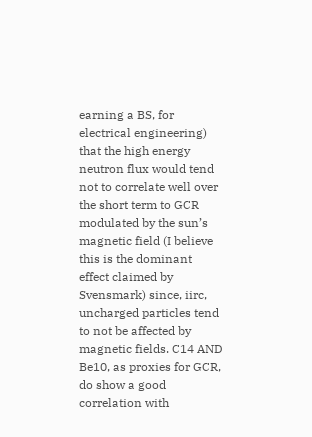earning a BS, for electrical engineering) that the high energy neutron flux would tend not to correlate well over the short term to GCR modulated by the sun’s magnetic field (I believe this is the dominant effect claimed by Svensmark) since, iirc, uncharged particles tend to not be affected by magnetic fields. C14 AND Be10, as proxies for GCR, do show a good correlation with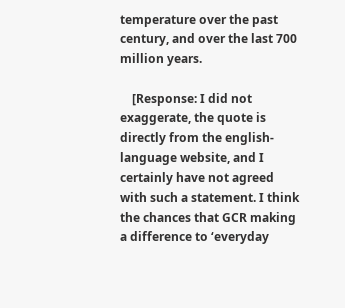temperature over the past century, and over the last 700 million years.

    [Response: I did not exaggerate, the quote is directly from the english-language website, and I certainly have not agreed with such a statement. I think the chances that GCR making a difference to ‘everyday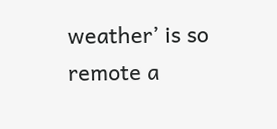weather’ is so remote a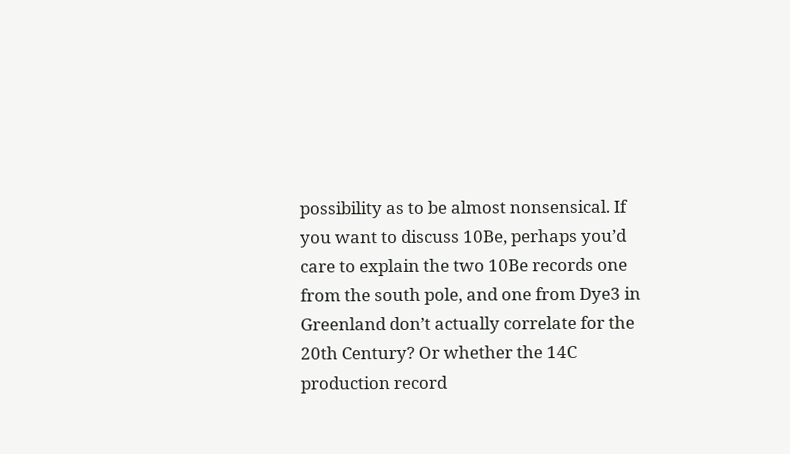possibility as to be almost nonsensical. If you want to discuss 10Be, perhaps you’d care to explain the two 10Be records one from the south pole, and one from Dye3 in Greenland don’t actually correlate for the 20th Century? Or whether the 14C production record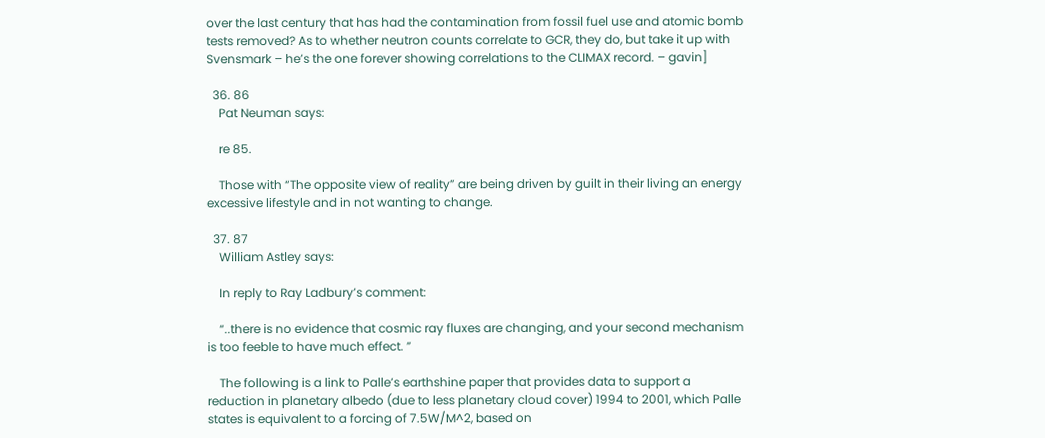over the last century that has had the contamination from fossil fuel use and atomic bomb tests removed? As to whether neutron counts correlate to GCR, they do, but take it up with Svensmark – he’s the one forever showing correlations to the CLIMAX record. – gavin]

  36. 86
    Pat Neuman says:

    re 85.

    Those with “The opposite view of reality” are being driven by guilt in their living an energy excessive lifestyle and in not wanting to change.

  37. 87
    William Astley says:

    In reply to Ray Ladbury’s comment:

    “..there is no evidence that cosmic ray fluxes are changing, and your second mechanism is too feeble to have much effect. ”

    The following is a link to Palle’s earthshine paper that provides data to support a reduction in planetary albedo (due to less planetary cloud cover) 1994 to 2001, which Palle states is equivalent to a forcing of 7.5W/M^2, based on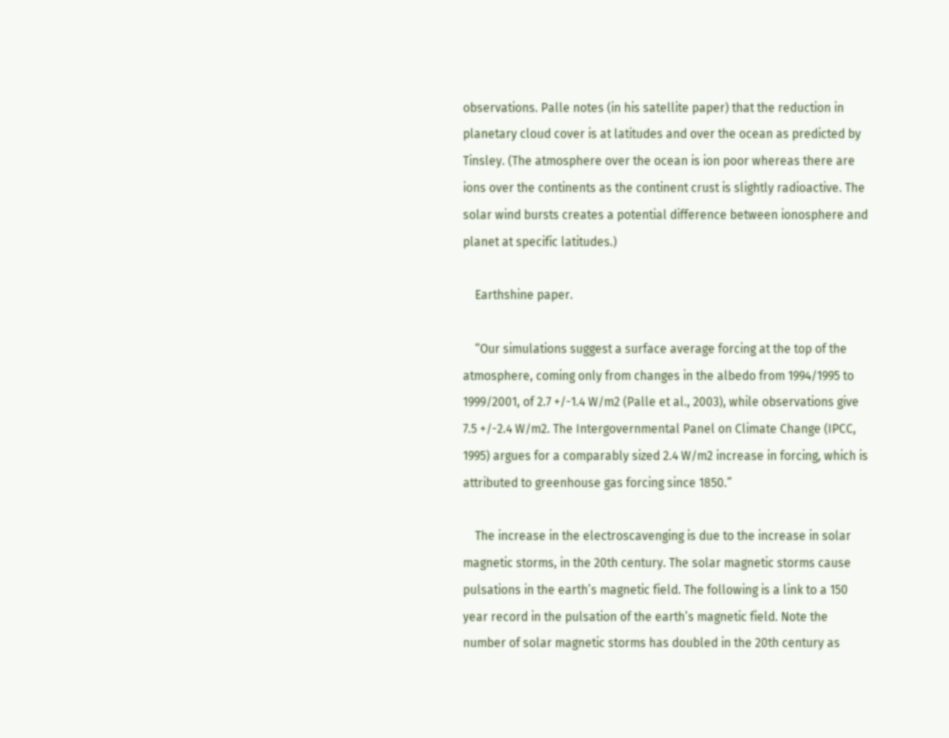observations. Palle notes (in his satellite paper) that the reduction in planetary cloud cover is at latitudes and over the ocean as predicted by Tinsley. (The atmosphere over the ocean is ion poor whereas there are ions over the continents as the continent crust is slightly radioactive. The solar wind bursts creates a potential difference between ionosphere and planet at specific latitudes.)

    Earthshine paper.

    “Our simulations suggest a surface average forcing at the top of the atmosphere, coming only from changes in the albedo from 1994/1995 to 1999/2001, of 2.7 +/-1.4 W/m2 (Palle et al., 2003), while observations give 7.5 +/-2.4 W/m2. The Intergovernmental Panel on Climate Change (IPCC, 1995) argues for a comparably sized 2.4 W/m2 increase in forcing, which is attributed to greenhouse gas forcing since 1850.”

    The increase in the electroscavenging is due to the increase in solar magnetic storms, in the 20th century. The solar magnetic storms cause pulsations in the earth’s magnetic field. The following is a link to a 150 year record in the pulsation of the earth’s magnetic field. Note the number of solar magnetic storms has doubled in the 20th century as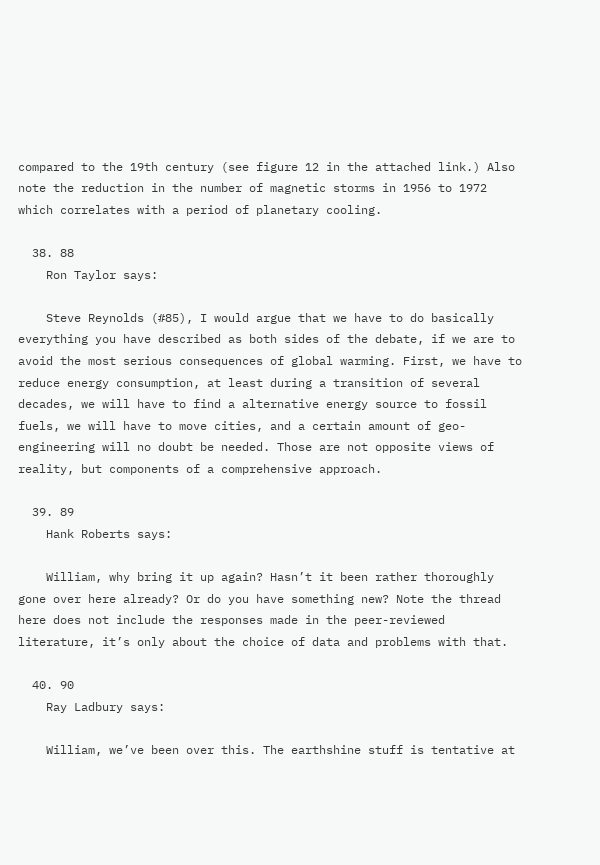compared to the 19th century (see figure 12 in the attached link.) Also note the reduction in the number of magnetic storms in 1956 to 1972 which correlates with a period of planetary cooling.

  38. 88
    Ron Taylor says:

    Steve Reynolds (#85), I would argue that we have to do basically everything you have described as both sides of the debate, if we are to avoid the most serious consequences of global warming. First, we have to reduce energy consumption, at least during a transition of several decades, we will have to find a alternative energy source to fossil fuels, we will have to move cities, and a certain amount of geo-engineering will no doubt be needed. Those are not opposite views of reality, but components of a comprehensive approach.

  39. 89
    Hank Roberts says:

    William, why bring it up again? Hasn’t it been rather thoroughly gone over here already? Or do you have something new? Note the thread here does not include the responses made in the peer-reviewed literature, it’s only about the choice of data and problems with that.

  40. 90
    Ray Ladbury says:

    William, we’ve been over this. The earthshine stuff is tentative at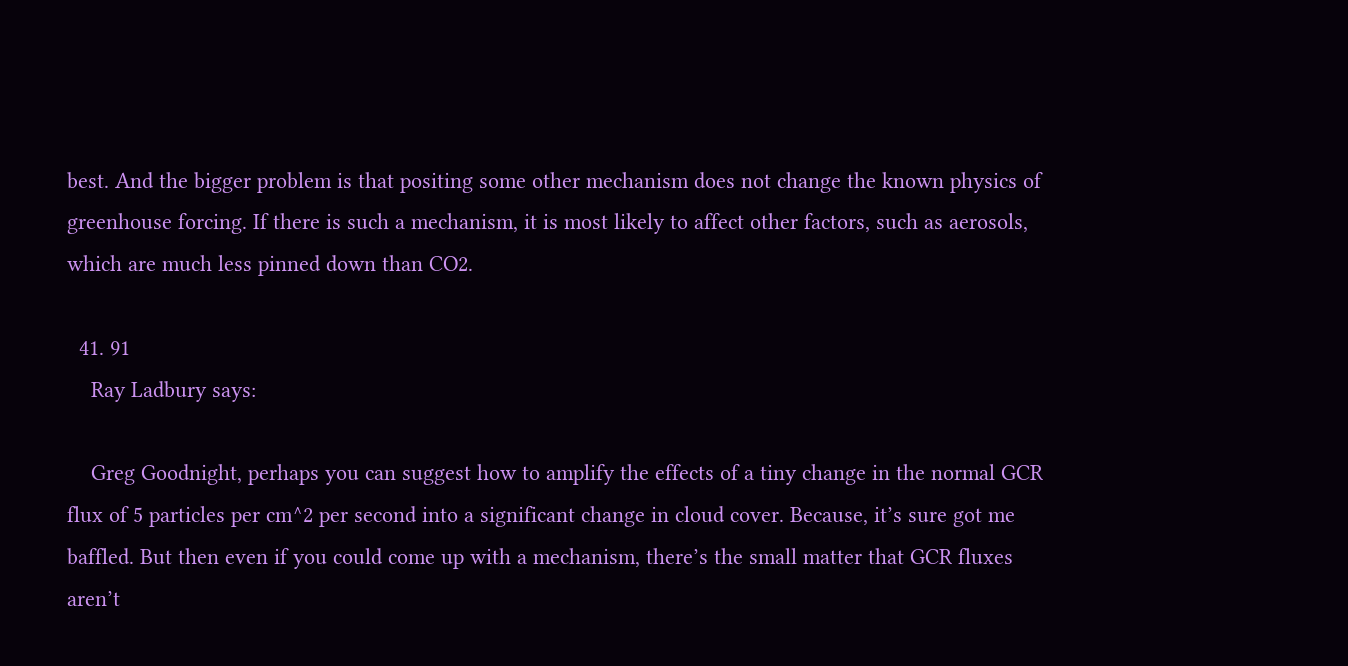best. And the bigger problem is that positing some other mechanism does not change the known physics of greenhouse forcing. If there is such a mechanism, it is most likely to affect other factors, such as aerosols, which are much less pinned down than CO2.

  41. 91
    Ray Ladbury says:

    Greg Goodnight, perhaps you can suggest how to amplify the effects of a tiny change in the normal GCR flux of 5 particles per cm^2 per second into a significant change in cloud cover. Because, it’s sure got me baffled. But then even if you could come up with a mechanism, there’s the small matter that GCR fluxes aren’t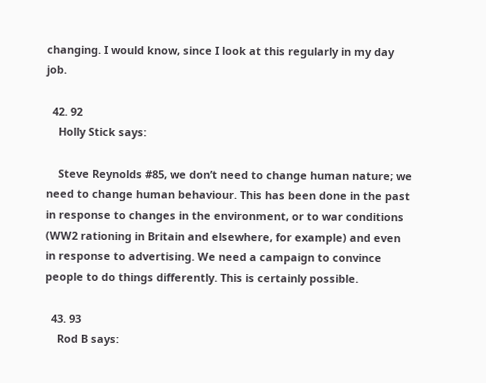changing. I would know, since I look at this regularly in my day job.

  42. 92
    Holly Stick says:

    Steve Reynolds #85, we don’t need to change human nature; we need to change human behaviour. This has been done in the past in response to changes in the environment, or to war conditions (WW2 rationing in Britain and elsewhere, for example) and even in response to advertising. We need a campaign to convince people to do things differently. This is certainly possible.

  43. 93
    Rod B says: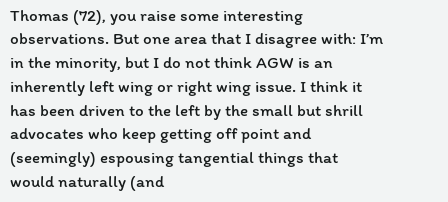Thomas (72), you raise some interesting observations. But one area that I disagree with: I’m in the minority, but I do not think AGW is an inherently left wing or right wing issue. I think it has been driven to the left by the small but shrill advocates who keep getting off point and (seemingly) espousing tangential things that would naturally (and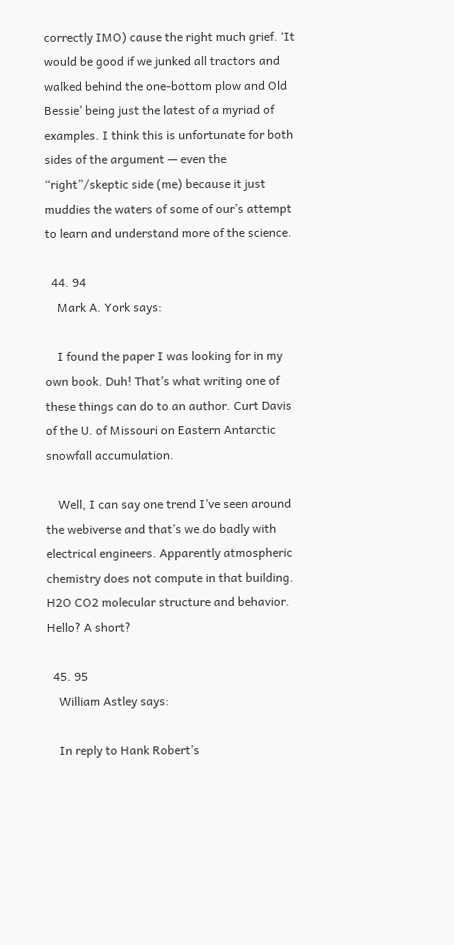correctly IMO) cause the right much grief. ‘It would be good if we junked all tractors and walked behind the one-bottom plow and Old Bessie’ being just the latest of a myriad of examples. I think this is unfortunate for both sides of the argument — even the “right”/skeptic side (me) because it just muddies the waters of some of our’s attempt to learn and understand more of the science.

  44. 94
    Mark A. York says:

    I found the paper I was looking for in my own book. Duh! That’s what writing one of these things can do to an author. Curt Davis of the U. of Missouri on Eastern Antarctic snowfall accumulation.

    Well, I can say one trend I’ve seen around the webiverse and that’s we do badly with electrical engineers. Apparently atmospheric chemistry does not compute in that building. H2O CO2 molecular structure and behavior. Hello? A short?

  45. 95
    William Astley says:

    In reply to Hank Robert’s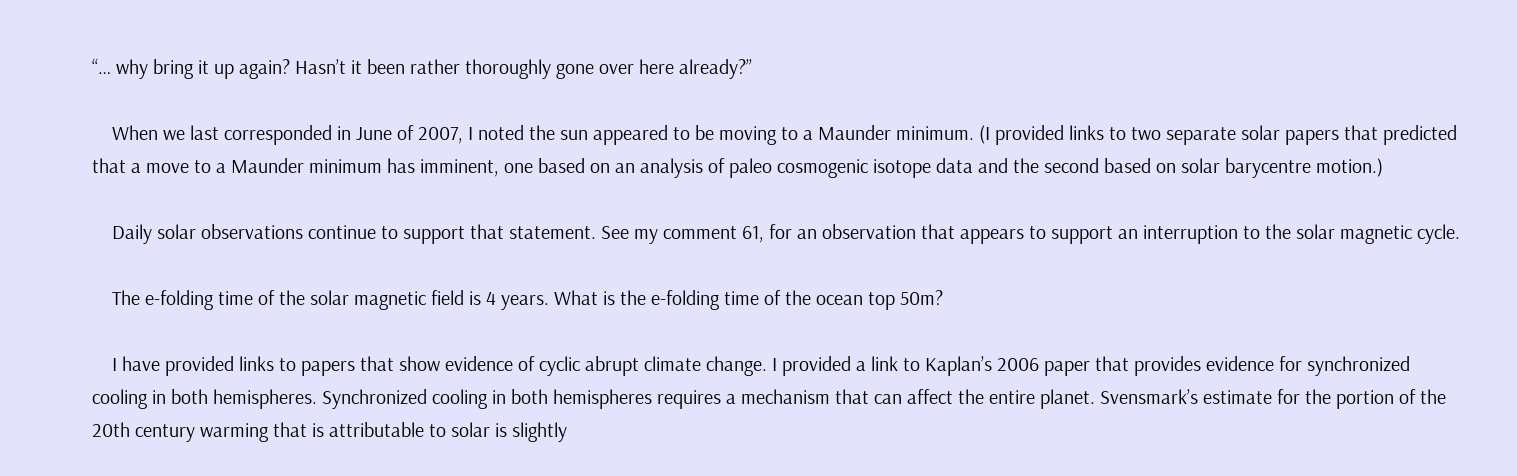“… why bring it up again? Hasn’t it been rather thoroughly gone over here already?”

    When we last corresponded in June of 2007, I noted the sun appeared to be moving to a Maunder minimum. (I provided links to two separate solar papers that predicted that a move to a Maunder minimum has imminent, one based on an analysis of paleo cosmogenic isotope data and the second based on solar barycentre motion.)

    Daily solar observations continue to support that statement. See my comment 61, for an observation that appears to support an interruption to the solar magnetic cycle.

    The e-folding time of the solar magnetic field is 4 years. What is the e-folding time of the ocean top 50m?

    I have provided links to papers that show evidence of cyclic abrupt climate change. I provided a link to Kaplan’s 2006 paper that provides evidence for synchronized cooling in both hemispheres. Synchronized cooling in both hemispheres requires a mechanism that can affect the entire planet. Svensmark’s estimate for the portion of the 20th century warming that is attributable to solar is slightly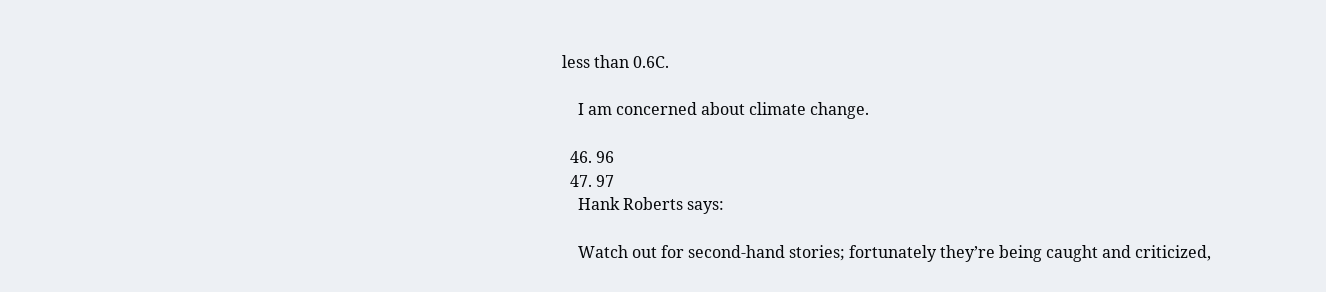less than 0.6C.

    I am concerned about climate change.

  46. 96
  47. 97
    Hank Roberts says:

    Watch out for second-hand stories; fortunately they’re being caught and criticized,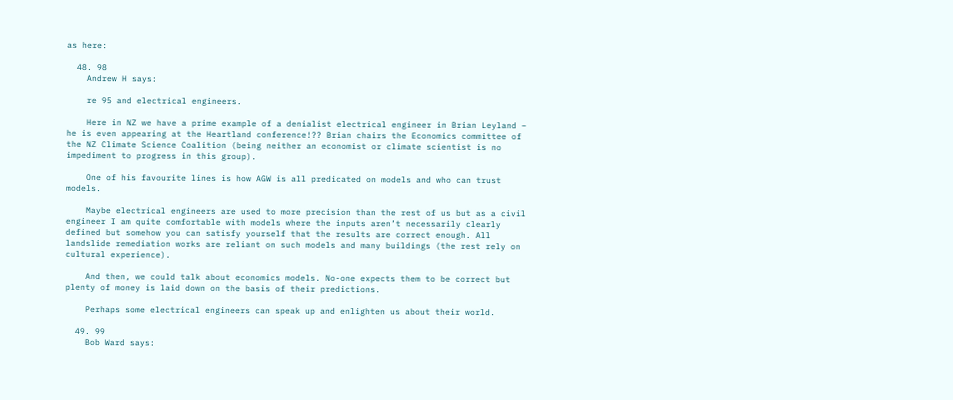as here:

  48. 98
    Andrew H says:

    re 95 and electrical engineers.

    Here in NZ we have a prime example of a denialist electrical engineer in Brian Leyland – he is even appearing at the Heartland conference!?? Brian chairs the Economics committee of the NZ Climate Science Coalition (being neither an economist or climate scientist is no impediment to progress in this group).

    One of his favourite lines is how AGW is all predicated on models and who can trust models.

    Maybe electrical engineers are used to more precision than the rest of us but as a civil engineer I am quite comfortable with models where the inputs aren’t necessarily clearly defined but somehow you can satisfy yourself that the results are correct enough. All landslide remediation works are reliant on such models and many buildings (the rest rely on cultural experience).

    And then, we could talk about economics models. No-one expects them to be correct but plenty of money is laid down on the basis of their predictions.

    Perhaps some electrical engineers can speak up and enlighten us about their world.

  49. 99
    Bob Ward says: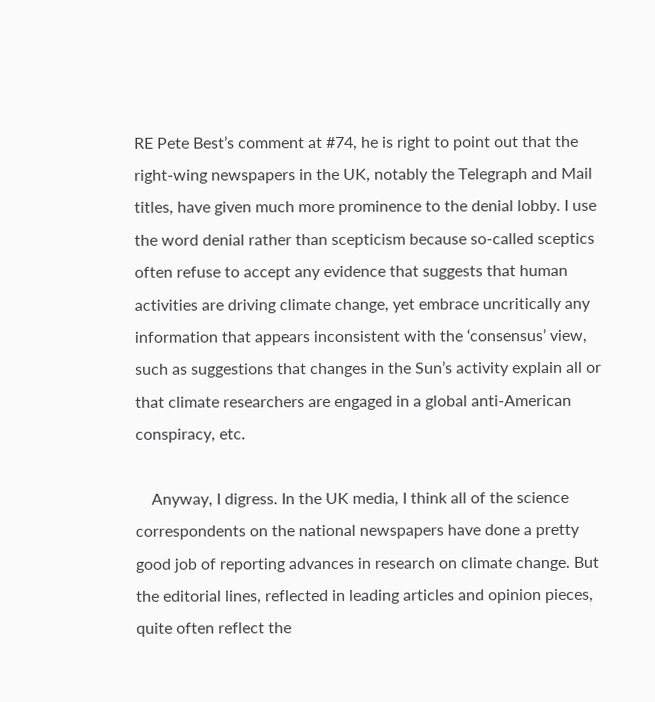RE Pete Best’s comment at #74, he is right to point out that the right-wing newspapers in the UK, notably the Telegraph and Mail titles, have given much more prominence to the denial lobby. I use the word denial rather than scepticism because so-called sceptics often refuse to accept any evidence that suggests that human activities are driving climate change, yet embrace uncritically any information that appears inconsistent with the ‘consensus’ view, such as suggestions that changes in the Sun’s activity explain all or that climate researchers are engaged in a global anti-American conspiracy, etc.

    Anyway, I digress. In the UK media, I think all of the science correspondents on the national newspapers have done a pretty good job of reporting advances in research on climate change. But the editorial lines, reflected in leading articles and opinion pieces, quite often reflect the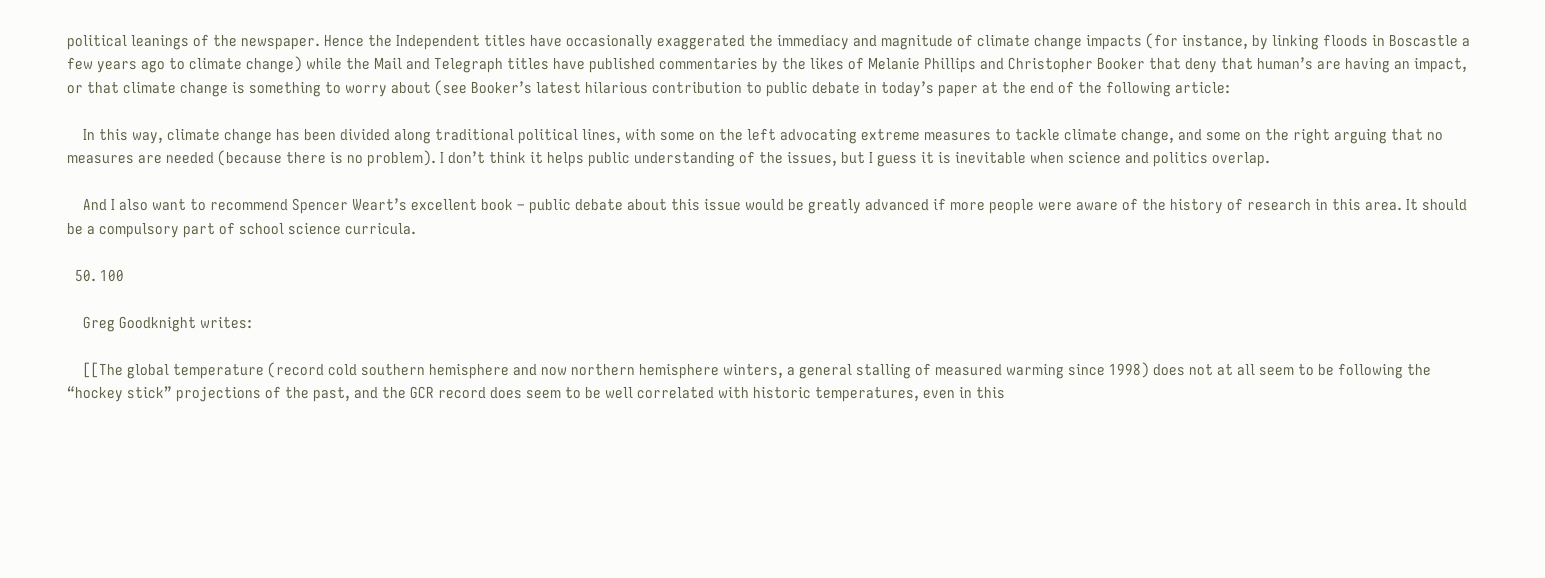political leanings of the newspaper. Hence the Independent titles have occasionally exaggerated the immediacy and magnitude of climate change impacts (for instance, by linking floods in Boscastle a few years ago to climate change) while the Mail and Telegraph titles have published commentaries by the likes of Melanie Phillips and Christopher Booker that deny that human’s are having an impact, or that climate change is something to worry about (see Booker’s latest hilarious contribution to public debate in today’s paper at the end of the following article:

    In this way, climate change has been divided along traditional political lines, with some on the left advocating extreme measures to tackle climate change, and some on the right arguing that no measures are needed (because there is no problem). I don’t think it helps public understanding of the issues, but I guess it is inevitable when science and politics overlap.

    And I also want to recommend Spencer Weart’s excellent book – public debate about this issue would be greatly advanced if more people were aware of the history of research in this area. It should be a compulsory part of school science curricula.

  50. 100

    Greg Goodknight writes:

    [[The global temperature (record cold southern hemisphere and now northern hemisphere winters, a general stalling of measured warming since 1998) does not at all seem to be following the “hockey stick” projections of the past, and the GCR record does seem to be well correlated with historic temperatures, even in this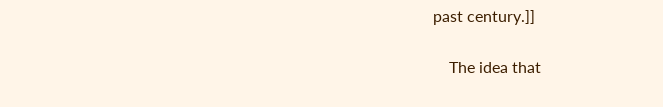past century.]]

    The idea that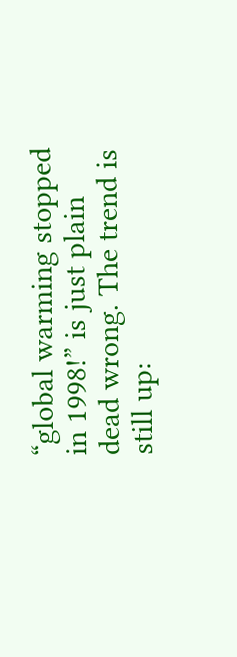“global warming stopped in 1998!” is just plain dead wrong. The trend is still up: